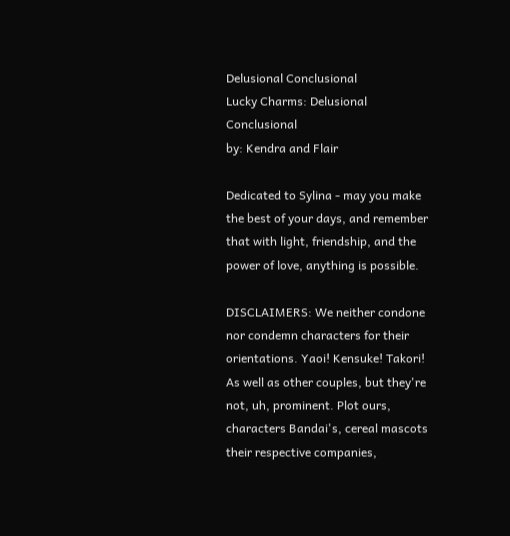Delusional Conclusional
Lucky Charms: Delusional Conclusional
by: Kendra and Flair

Dedicated to Sylina - may you make the best of your days, and remember that with light, friendship, and the power of love, anything is possible.

DISCLAIMERS: We neither condone nor condemn characters for their orientations. Yaoi! Kensuke! Takori! As well as other couples, but they're not, uh, prominent. Plot ours, characters Bandai's, cereal mascots their respective companies,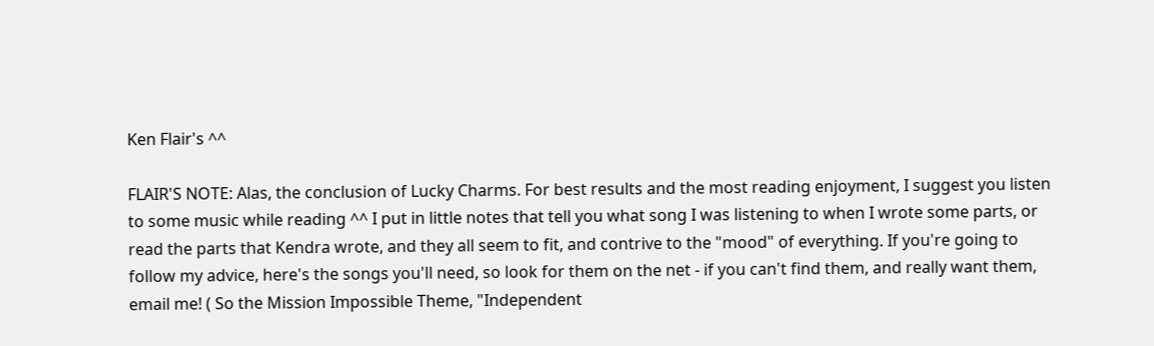Ken Flair's ^^

FLAIR'S NOTE: Alas, the conclusion of Lucky Charms. For best results and the most reading enjoyment, I suggest you listen to some music while reading ^^ I put in little notes that tell you what song I was listening to when I wrote some parts, or read the parts that Kendra wrote, and they all seem to fit, and contrive to the "mood" of everything. If you're going to follow my advice, here's the songs you'll need, so look for them on the net - if you can't find them, and really want them, email me! ( So the Mission Impossible Theme, "Independent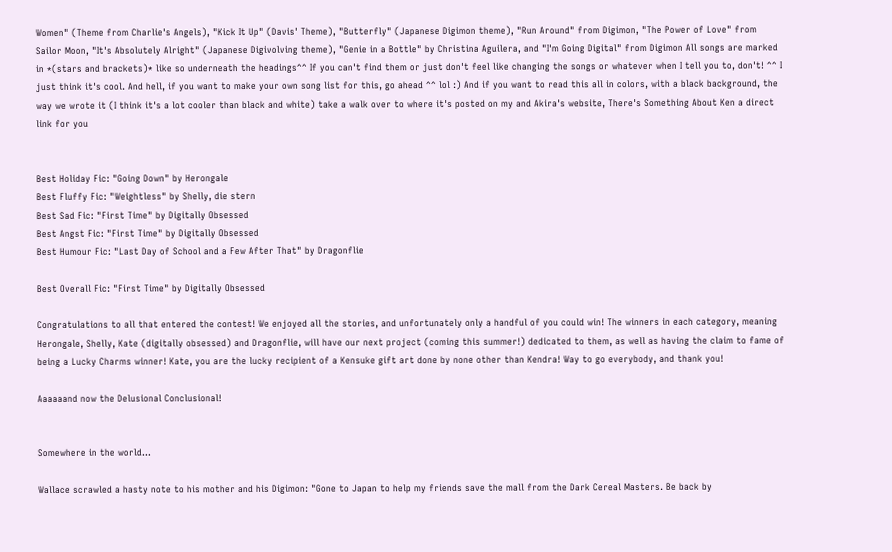Women" (Theme from Charlie's Angels), "Kick It Up" (Davis' Theme), "Butterfly" (Japanese Digimon theme), "Run Around" from Digimon, "The Power of Love" from Sailor Moon, "It's Absolutely Alright" (Japanese Digivolving theme), "Genie in a Bottle" by Christina Aguilera, and "I'm Going Digital" from Digimon All songs are marked in *(stars and brackets)* like so underneath the headings^^ If you can't find them or just don't feel like changing the songs or whatever when I tell you to, don't! ^^ I just think it's cool. And hell, if you want to make your own song list for this, go ahead ^^ lol :) And if you want to read this all in colors, with a black background, the way we wrote it (I think it's a lot cooler than black and white) take a walk over to where it's posted on my and Akira's website, There's Something About Ken a direct link for you


Best Holiday Fic: "Going Down" by Herongale
Best Fluffy Fic: "Weightless" by Shelly, die stern
Best Sad Fic: "First Time" by Digitally Obsessed
Best Angst Fic: "First Time" by Digitally Obsessed
Best Humour Fic: "Last Day of School and a Few After That" by Dragonflie

Best Overall Fic: "First Time" by Digitally Obsessed

Congratulations to all that entered the contest! We enjoyed all the stories, and unfortunately only a handful of you could win! The winners in each category, meaning Herongale, Shelly, Kate (digitally obsessed) and Dragonflie, will have our next project (coming this summer!) dedicated to them, as well as having the claim to fame of being a Lucky Charms winner! Kate, you are the lucky recipient of a Kensuke gift art done by none other than Kendra! Way to go everybody, and thank you!

Aaaaaand now the Delusional Conclusional!


Somewhere in the world...

Wallace scrawled a hasty note to his mother and his Digimon: "Gone to Japan to help my friends save the mall from the Dark Cereal Masters. Be back by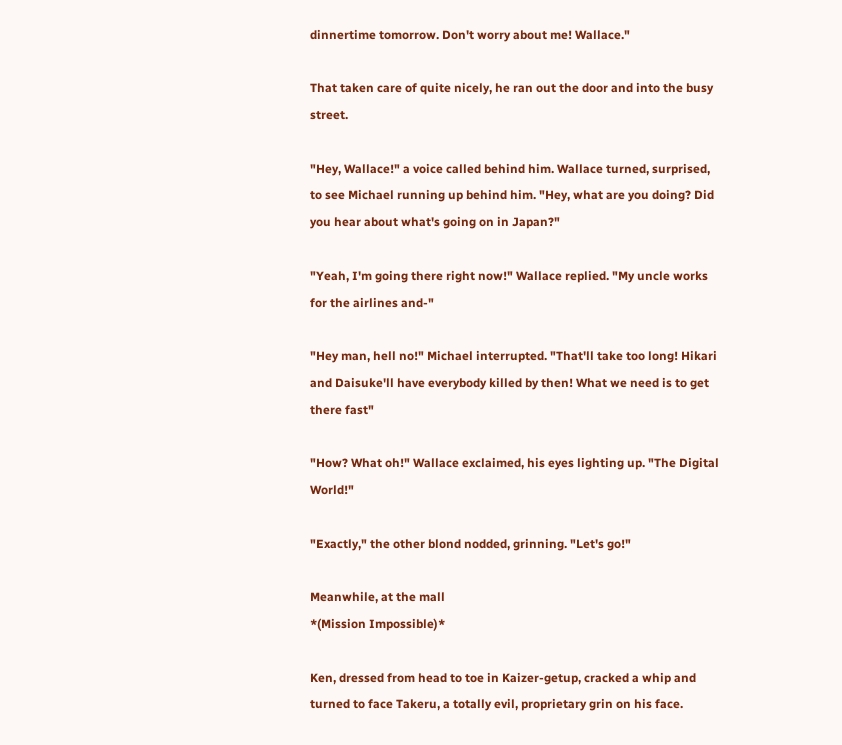dinnertime tomorrow. Don't worry about me! Wallace."

That taken care of quite nicely, he ran out the door and into the busy street.

"Hey, Wallace!" a voice called behind him. Wallace turned, surprised, to see Michael running up behind him. "Hey, what are you doing? Did you hear about what's going on in Japan?"

"Yeah, I'm going there right now!" Wallace replied. "My uncle works for the airlines and-"

"Hey man, hell no!" Michael interrupted. "That'll take too long! Hikari and Daisuke'll have everybody killed by then! What we need is to get there fast"

"How? What oh!" Wallace exclaimed, his eyes lighting up. "The Digital World!"

"Exactly," the other blond nodded, grinning. "Let's go!"

Meanwhile, at the mall
*(Mission Impossible)*

Ken, dressed from head to toe in Kaizer-getup, cracked a whip and turned to face Takeru, a totally evil, proprietary grin on his face.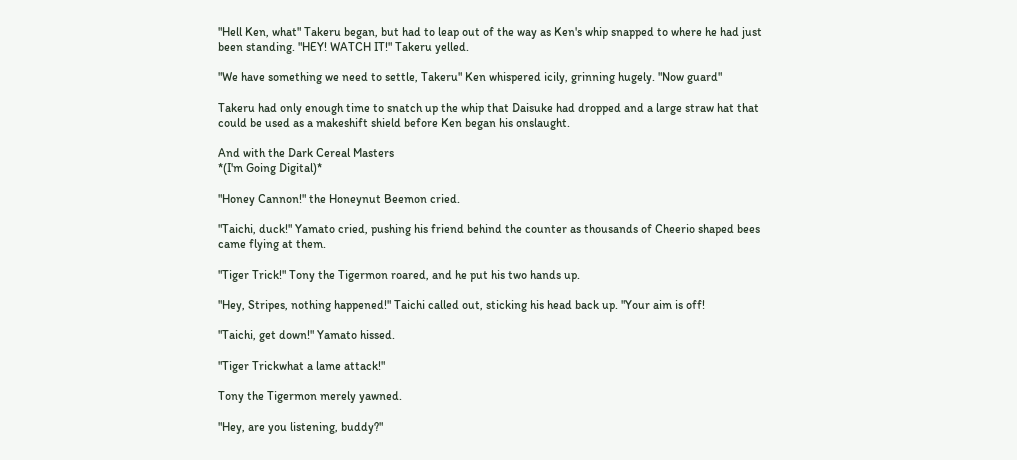"Hell Ken, what" Takeru began, but had to leap out of the way as Ken's whip snapped to where he had just been standing. "HEY! WATCH IT!" Takeru yelled.

"We have something we need to settle, Takeru" Ken whispered icily, grinning hugely. "Now guard"

Takeru had only enough time to snatch up the whip that Daisuke had dropped and a large straw hat that could be used as a makeshift shield before Ken began his onslaught.

And with the Dark Cereal Masters
*(I'm Going Digital)*

"Honey Cannon!" the Honeynut Beemon cried.

"Taichi, duck!" Yamato cried, pushing his friend behind the counter as thousands of Cheerio shaped bees came flying at them.

"Tiger Trick!" Tony the Tigermon roared, and he put his two hands up.

"Hey, Stripes, nothing happened!" Taichi called out, sticking his head back up. "Your aim is off!

"Taichi, get down!" Yamato hissed.

"Tiger Trickwhat a lame attack!"

Tony the Tigermon merely yawned.

"Hey, are you listening, buddy?"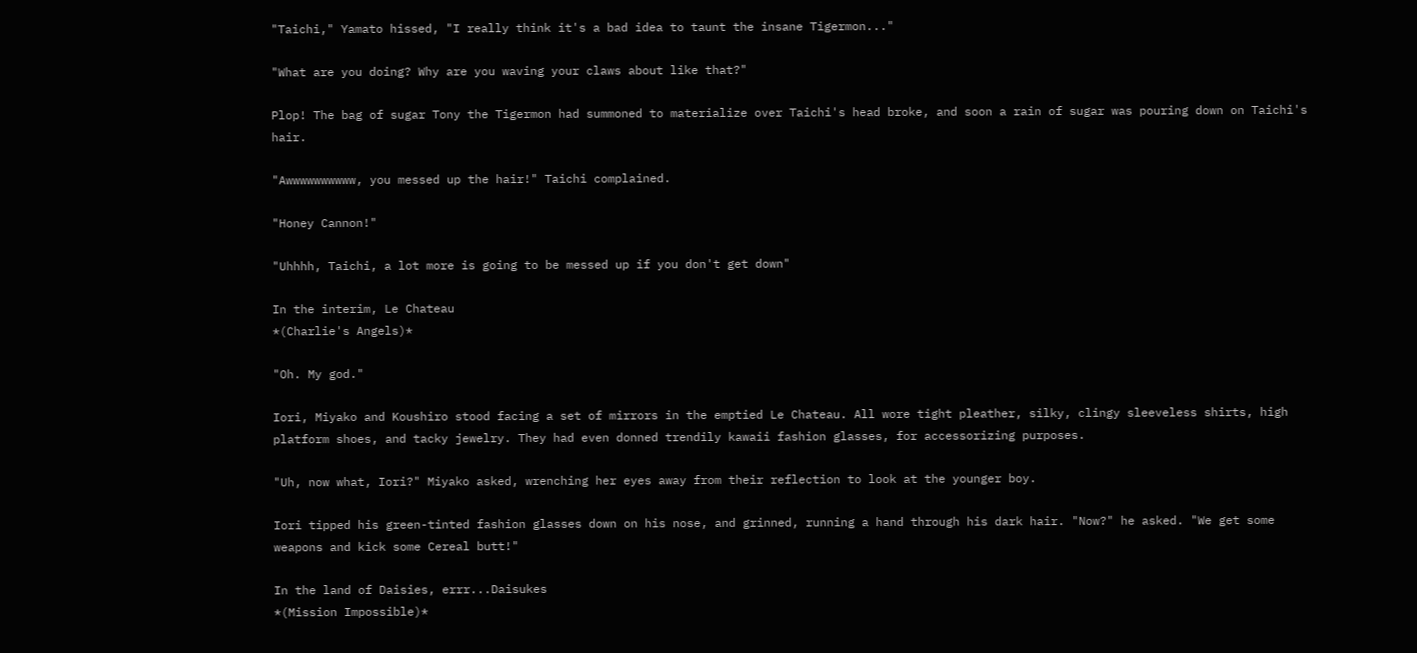"Taichi," Yamato hissed, "I really think it's a bad idea to taunt the insane Tigermon..."

"What are you doing? Why are you waving your claws about like that?"

Plop! The bag of sugar Tony the Tigermon had summoned to materialize over Taichi's head broke, and soon a rain of sugar was pouring down on Taichi's hair.

"Awwwwwwwwww, you messed up the hair!" Taichi complained.

"Honey Cannon!"

"Uhhhh, Taichi, a lot more is going to be messed up if you don't get down"

In the interim, Le Chateau
*(Charlie's Angels)*

"Oh. My god."

Iori, Miyako and Koushiro stood facing a set of mirrors in the emptied Le Chateau. All wore tight pleather, silky, clingy sleeveless shirts, high platform shoes, and tacky jewelry. They had even donned trendily kawaii fashion glasses, for accessorizing purposes.

"Uh, now what, Iori?" Miyako asked, wrenching her eyes away from their reflection to look at the younger boy.

Iori tipped his green-tinted fashion glasses down on his nose, and grinned, running a hand through his dark hair. "Now?" he asked. "We get some weapons and kick some Cereal butt!"

In the land of Daisies, errr...Daisukes
*(Mission Impossible)*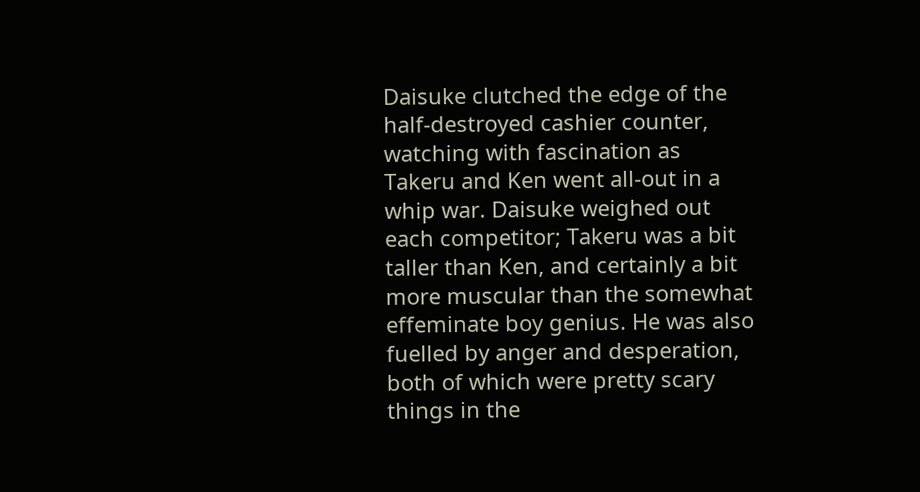Daisuke clutched the edge of the half-destroyed cashier counter, watching with fascination as Takeru and Ken went all-out in a whip war. Daisuke weighed out each competitor; Takeru was a bit taller than Ken, and certainly a bit more muscular than the somewhat effeminate boy genius. He was also fuelled by anger and desperation, both of which were pretty scary things in the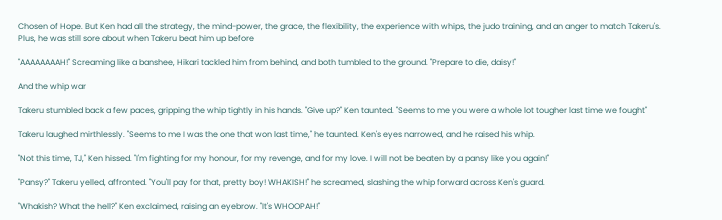Chosen of Hope. But Ken had all the strategy, the mind-power, the grace, the flexibility, the experience with whips, the judo training, and an anger to match Takeru's. Plus, he was still sore about when Takeru beat him up before

"AAAAAAAAH!" Screaming like a banshee, Hikari tackled him from behind, and both tumbled to the ground. "Prepare to die, daisy!"

And the whip war

Takeru stumbled back a few paces, gripping the whip tightly in his hands. "Give up?" Ken taunted. "Seems to me you were a whole lot tougher last time we fought"

Takeru laughed mirthlessly. "Seems to me I was the one that won last time," he taunted. Ken's eyes narrowed, and he raised his whip.

"Not this time, TJ," Ken hissed. "I'm fighting for my honour, for my revenge, and for my love. I will not be beaten by a pansy like you again!"

"Pansy?" Takeru yelled, affronted. "You'll pay for that, pretty boy! WHAKISH!" he screamed, slashing the whip forward across Ken's guard.

"Whakish? What the hell?" Ken exclaimed, raising an eyebrow. "It's WHOOPAH!"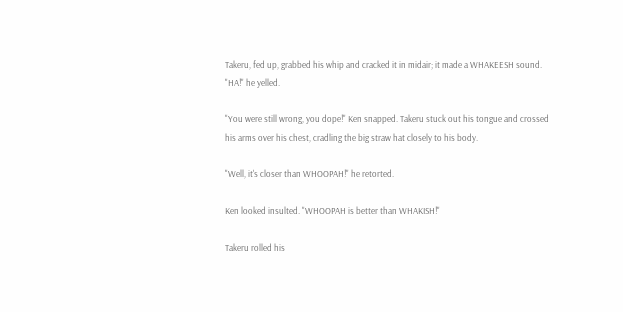Takeru, fed up, grabbed his whip and cracked it in midair; it made a WHAKEESH sound. "HA!" he yelled.

"You were still wrong, you dope!" Ken snapped. Takeru stuck out his tongue and crossed his arms over his chest, cradling the big straw hat closely to his body.

"Well, it's closer than WHOOPAH!" he retorted.

Ken looked insulted. "WHOOPAH is better than WHAKISH!"

Takeru rolled his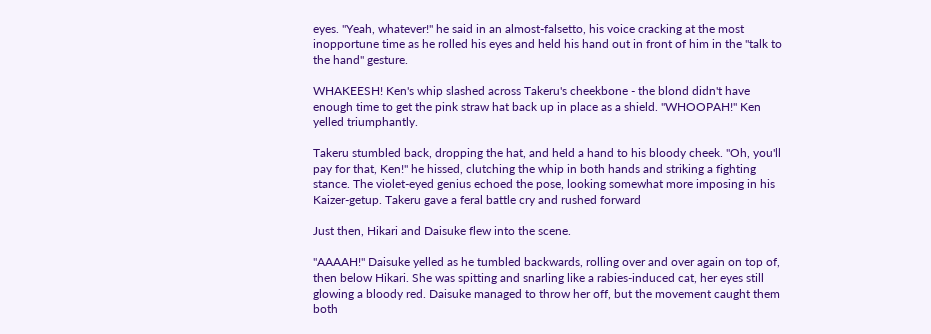eyes. "Yeah, whatever!" he said in an almost-falsetto, his voice cracking at the most inopportune time as he rolled his eyes and held his hand out in front of him in the "talk to the hand" gesture.

WHAKEESH! Ken's whip slashed across Takeru's cheekbone - the blond didn't have enough time to get the pink straw hat back up in place as a shield. "WHOOPAH!" Ken yelled triumphantly.

Takeru stumbled back, dropping the hat, and held a hand to his bloody cheek. "Oh, you'll pay for that, Ken!" he hissed, clutching the whip in both hands and striking a fighting stance. The violet-eyed genius echoed the pose, looking somewhat more imposing in his Kaizer-getup. Takeru gave a feral battle cry and rushed forward

Just then, Hikari and Daisuke flew into the scene.

"AAAAH!" Daisuke yelled as he tumbled backwards, rolling over and over again on top of, then below Hikari. She was spitting and snarling like a rabies-induced cat, her eyes still glowing a bloody red. Daisuke managed to throw her off, but the movement caught them both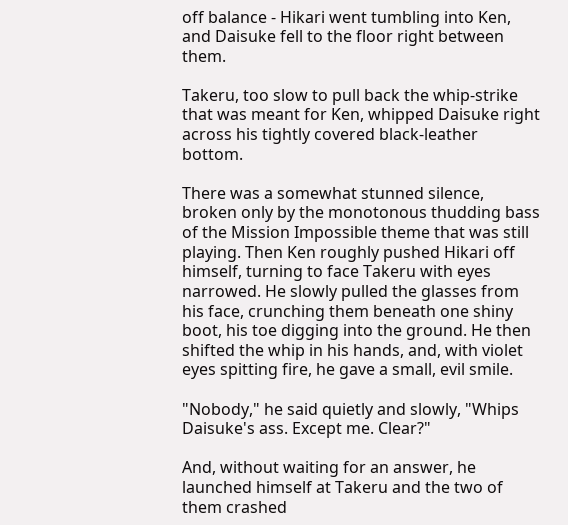off balance - Hikari went tumbling into Ken, and Daisuke fell to the floor right between them.

Takeru, too slow to pull back the whip-strike that was meant for Ken, whipped Daisuke right across his tightly covered black-leather bottom.

There was a somewhat stunned silence, broken only by the monotonous thudding bass of the Mission Impossible theme that was still playing. Then Ken roughly pushed Hikari off himself, turning to face Takeru with eyes narrowed. He slowly pulled the glasses from his face, crunching them beneath one shiny boot, his toe digging into the ground. He then shifted the whip in his hands, and, with violet eyes spitting fire, he gave a small, evil smile.

"Nobody," he said quietly and slowly, "Whips Daisuke's ass. Except me. Clear?"

And, without waiting for an answer, he launched himself at Takeru and the two of them crashed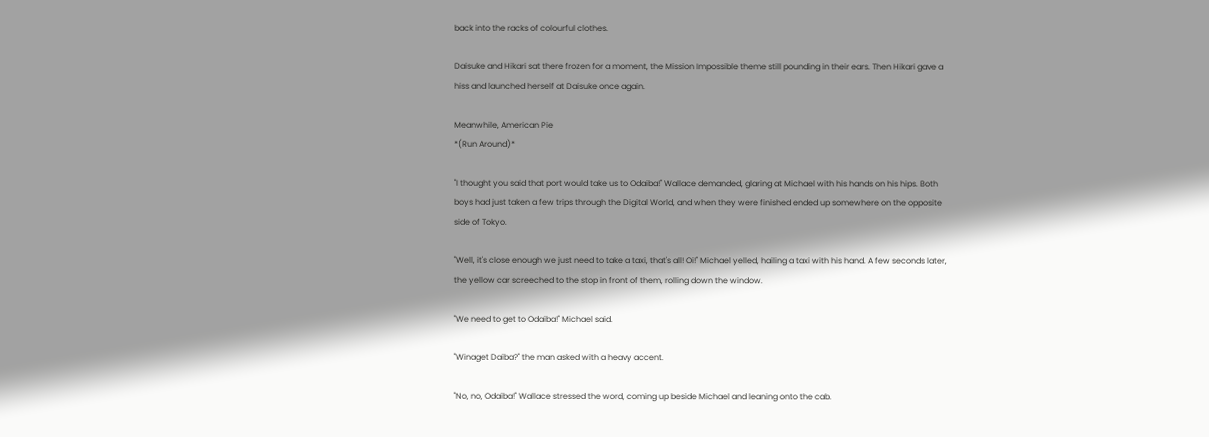back into the racks of colourful clothes.

Daisuke and Hikari sat there frozen for a moment, the Mission Impossible theme still pounding in their ears. Then Hikari gave a hiss and launched herself at Daisuke once again.

Meanwhile, American Pie
*(Run Around)*

"I thought you said that port would take us to Odaiba!" Wallace demanded, glaring at Michael with his hands on his hips. Both boys had just taken a few trips through the Digital World, and when they were finished ended up somewhere on the opposite side of Tokyo.

"Well, it's close enough we just need to take a taxi, that's all! Oi!" Michael yelled, hailing a taxi with his hand. A few seconds later, the yellow car screeched to the stop in front of them, rolling down the window.

"We need to get to Odaiba!" Michael said.

"Winaget Daiba?" the man asked with a heavy accent.

"No, no, Odaiba!" Wallace stressed the word, coming up beside Michael and leaning onto the cab.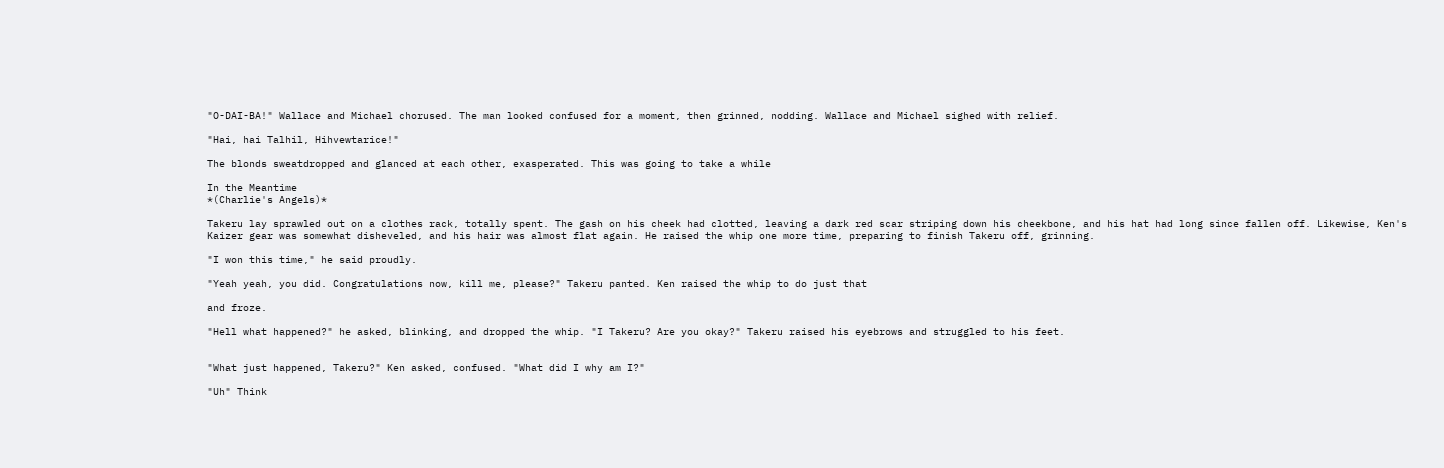"O-DAI-BA!" Wallace and Michael chorused. The man looked confused for a moment, then grinned, nodding. Wallace and Michael sighed with relief.

"Hai, hai Talhil, Hihvewtarice!"

The blonds sweatdropped and glanced at each other, exasperated. This was going to take a while

In the Meantime
*(Charlie's Angels)*

Takeru lay sprawled out on a clothes rack, totally spent. The gash on his cheek had clotted, leaving a dark red scar striping down his cheekbone, and his hat had long since fallen off. Likewise, Ken's Kaizer gear was somewhat disheveled, and his hair was almost flat again. He raised the whip one more time, preparing to finish Takeru off, grinning.

"I won this time," he said proudly.

"Yeah yeah, you did. Congratulations now, kill me, please?" Takeru panted. Ken raised the whip to do just that

and froze.

"Hell what happened?" he asked, blinking, and dropped the whip. "I Takeru? Are you okay?" Takeru raised his eyebrows and struggled to his feet.


"What just happened, Takeru?" Ken asked, confused. "What did I why am I?"

"Uh" Think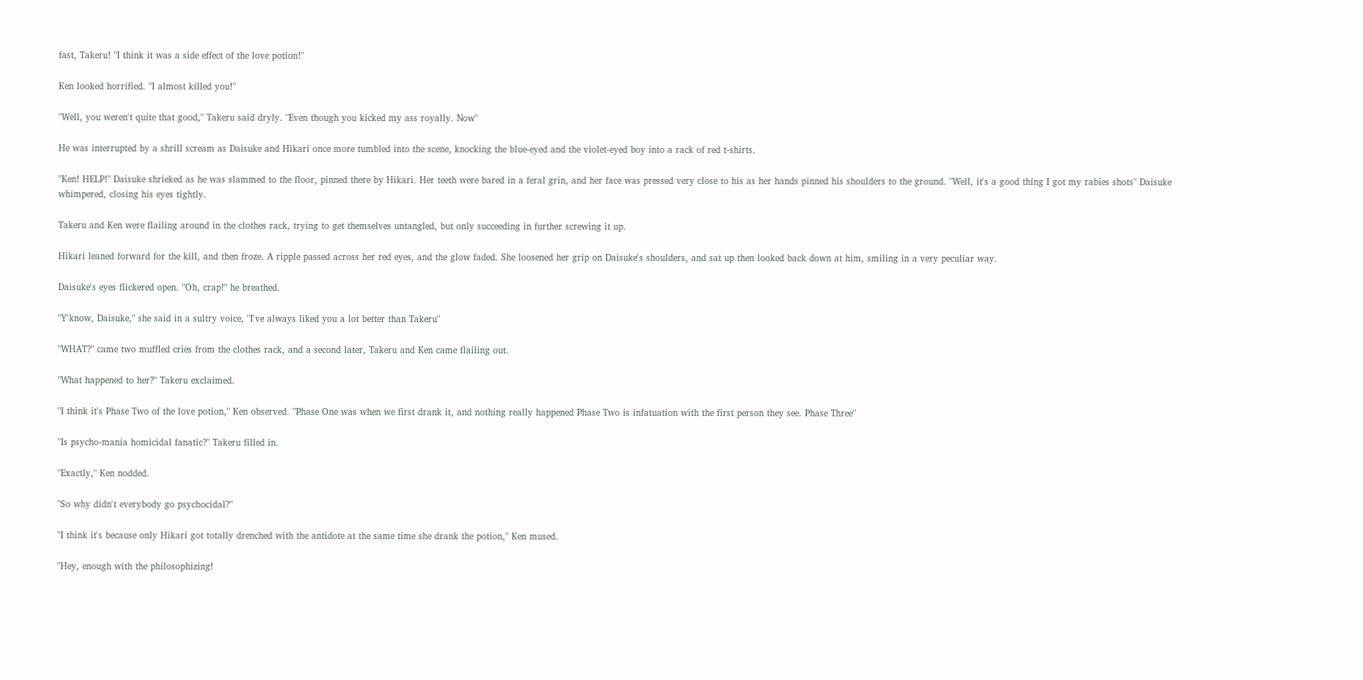fast, Takeru! "I think it was a side effect of the love potion!"

Ken looked horrified. "I almost killed you!"

"Well, you weren't quite that good," Takeru said dryly. "Even though you kicked my ass royally. Now"

He was interrupted by a shrill scream as Daisuke and Hikari once more tumbled into the scene, knocking the blue-eyed and the violet-eyed boy into a rack of red t-shirts.

"Ken! HELP!" Daisuke shrieked as he was slammed to the floor, pinned there by Hikari. Her teeth were bared in a feral grin, and her face was pressed very close to his as her hands pinned his shoulders to the ground. "Well, it's a good thing I got my rabies shots" Daisuke whimpered, closing his eyes tightly.

Takeru and Ken were flailing around in the clothes rack, trying to get themselves untangled, but only succeeding in further screwing it up.

Hikari leaned forward for the kill, and then froze. A ripple passed across her red eyes, and the glow faded. She loosened her grip on Daisuke's shoulders, and sat up then looked back down at him, smiling in a very peculiar way.

Daisuke's eyes flickered open. "Oh, crap!" he breathed.

"Y'know, Daisuke," she said in a sultry voice, "I've always liked you a lot better than Takeru"

"WHAT?" came two muffled cries from the clothes rack, and a second later, Takeru and Ken came flailing out.

"What happened to her?" Takeru exclaimed.

"I think it's Phase Two of the love potion," Ken observed. "Phase One was when we first drank it, and nothing really happened Phase Two is infatuation with the first person they see. Phase Three"

"Is psycho-mania homicidal fanatic?" Takeru filled in.

"Exactly," Ken nodded.

"So why didn't everybody go psychocidal?"

"I think it's because only Hikari got totally drenched with the antidote at the same time she drank the potion," Ken mused.

"Hey, enough with the philosophizing!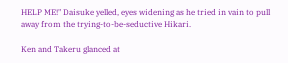HELP ME!" Daisuke yelled, eyes widening as he tried in vain to pull away from the trying-to-be-seductive Hikari.

Ken and Takeru glanced at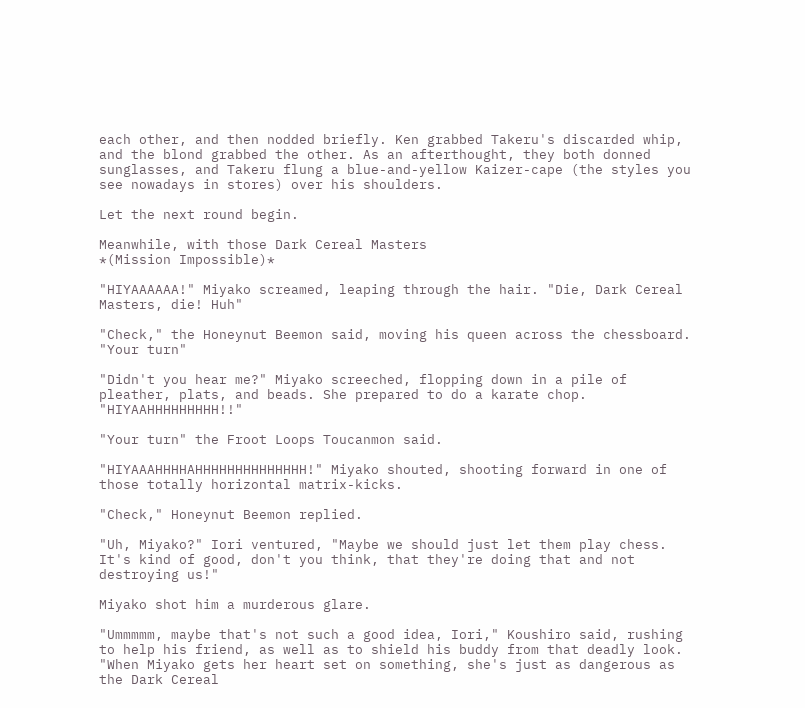each other, and then nodded briefly. Ken grabbed Takeru's discarded whip, and the blond grabbed the other. As an afterthought, they both donned sunglasses, and Takeru flung a blue-and-yellow Kaizer-cape (the styles you see nowadays in stores) over his shoulders.

Let the next round begin.

Meanwhile, with those Dark Cereal Masters
*(Mission Impossible)*

"HIYAAAAAA!" Miyako screamed, leaping through the hair. "Die, Dark Cereal Masters, die! Huh"

"Check," the Honeynut Beemon said, moving his queen across the chessboard. "Your turn"

"Didn't you hear me?" Miyako screeched, flopping down in a pile of pleather, plats, and beads. She prepared to do a karate chop. "HIYAAHHHHHHHHH!!"

"Your turn" the Froot Loops Toucanmon said.

"HIYAAAHHHHAHHHHHHHHHHHHHH!" Miyako shouted, shooting forward in one of those totally horizontal matrix-kicks.

"Check," Honeynut Beemon replied.

"Uh, Miyako?" Iori ventured, "Maybe we should just let them play chess. It's kind of good, don't you think, that they're doing that and not destroying us!"

Miyako shot him a murderous glare.

"Ummmmm, maybe that's not such a good idea, Iori," Koushiro said, rushing to help his friend, as well as to shield his buddy from that deadly look. "When Miyako gets her heart set on something, she's just as dangerous as the Dark Cereal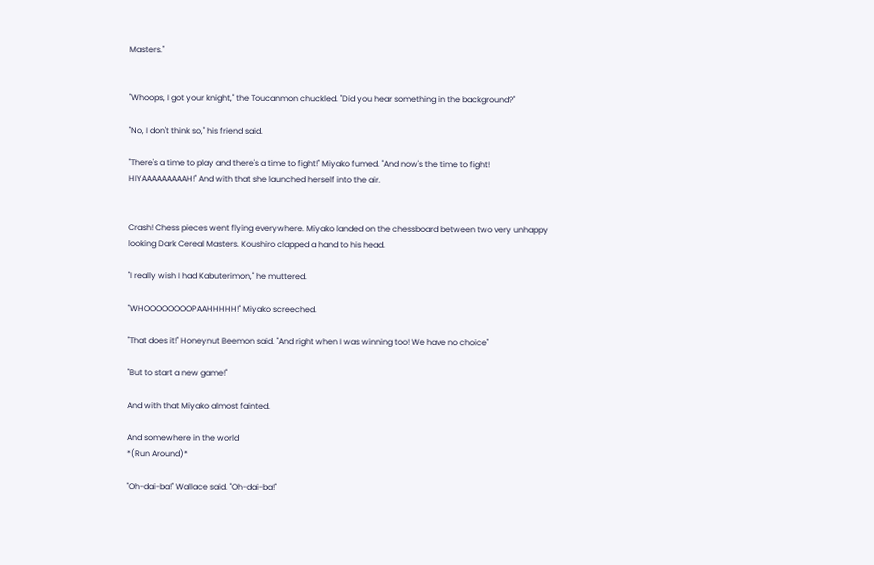Masters."


"Whoops, I got your knight," the Toucanmon chuckled. "Did you hear something in the background?"

"No, I don't think so," his friend said.

"There's a time to play and there's a time to fight!" Miyako fumed. "And now's the time to fight! HIYAAAAAAAAAH!" And with that she launched herself into the air.


Crash! Chess pieces went flying everywhere. Miyako landed on the chessboard between two very unhappy looking Dark Cereal Masters. Koushiro clapped a hand to his head.

"I really wish I had Kabuterimon," he muttered.

"WHOOOOOOOOPAAHHHHH!" Miyako screeched.

"That does it!" Honeynut Beemon said. "And right when I was winning too! We have no choice"

"But to start a new game!"

And with that Miyako almost fainted.

And somewhere in the world
*(Run Around)*

"Oh-dai-ba!" Wallace said. "Oh-dai-ba!"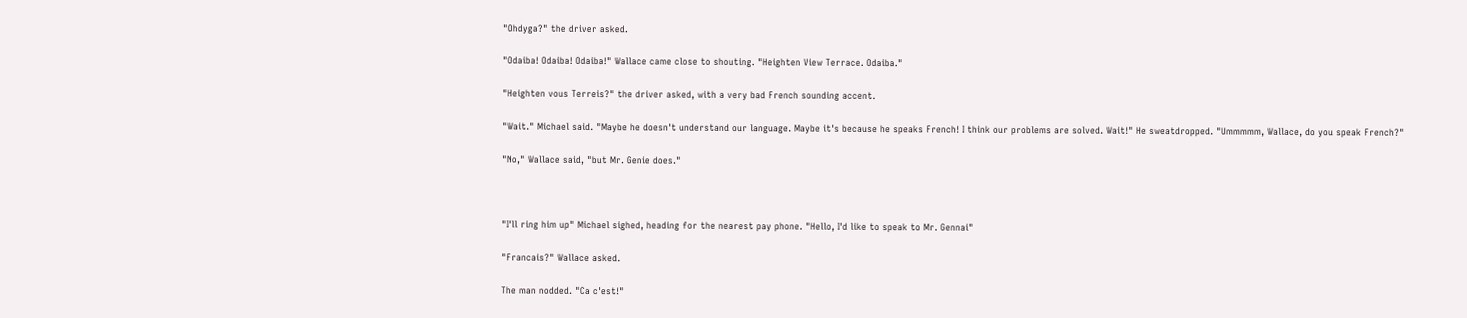"Ohdyga?" the driver asked.

"Odaiba! Odaiba! Odaiba!" Wallace came close to shouting. "Heighten View Terrace. Odaiba."

"Heighten vous Terreis?" the driver asked, with a very bad French sounding accent.

"Wait." Michael said. "Maybe he doesn't understand our language. Maybe it's because he speaks French! I think our problems are solved. Wait!" He sweatdropped. "Ummmmm, Wallace, do you speak French?"

"No," Wallace said, "but Mr. Genie does."



"I'll ring him up" Michael sighed, heading for the nearest pay phone. "Hello, I'd like to speak to Mr. Gennai"

"Francais?" Wallace asked.

The man nodded. "Ca c'est!"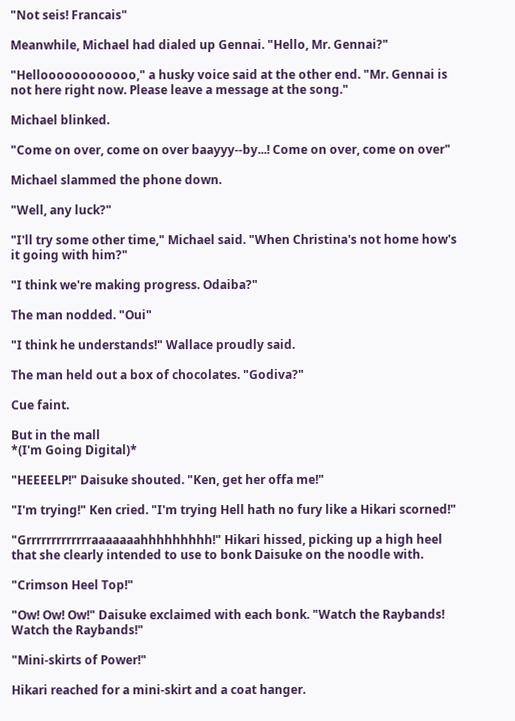"Not seis! Francais"

Meanwhile, Michael had dialed up Gennai. "Hello, Mr. Gennai?"

"Helloooooooooooo," a husky voice said at the other end. "Mr. Gennai is not here right now. Please leave a message at the song."

Michael blinked.

"Come on over, come on over baayyy--by...! Come on over, come on over"

Michael slammed the phone down.

"Well, any luck?"

"I'll try some other time," Michael said. "When Christina's not home how's it going with him?"

"I think we're making progress. Odaiba?"

The man nodded. "Oui"

"I think he understands!" Wallace proudly said.

The man held out a box of chocolates. "Godiva?"

Cue faint.

But in the mall
*(I'm Going Digital)*

"HEEEELP!" Daisuke shouted. "Ken, get her offa me!"

"I'm trying!" Ken cried. "I'm trying Hell hath no fury like a Hikari scorned!"

"Grrrrrrrrrrrrraaaaaaahhhhhhhhh!" Hikari hissed, picking up a high heel that she clearly intended to use to bonk Daisuke on the noodle with.

"Crimson Heel Top!"

"Ow! Ow! Ow!" Daisuke exclaimed with each bonk. "Watch the Raybands! Watch the Raybands!"

"Mini-skirts of Power!"

Hikari reached for a mini-skirt and a coat hanger.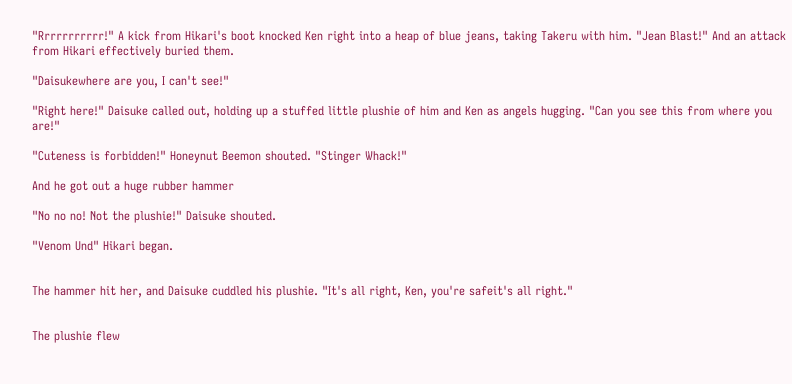"Rrrrrrrrrrr!" A kick from Hikari's boot knocked Ken right into a heap of blue jeans, taking Takeru with him. "Jean Blast!" And an attack from Hikari effectively buried them.

"Daisukewhere are you, I can't see!"

"Right here!" Daisuke called out, holding up a stuffed little plushie of him and Ken as angels hugging. "Can you see this from where you are!"

"Cuteness is forbidden!" Honeynut Beemon shouted. "Stinger Whack!"

And he got out a huge rubber hammer

"No no no! Not the plushie!" Daisuke shouted.

"Venom Und" Hikari began.


The hammer hit her, and Daisuke cuddled his plushie. "It's all right, Ken, you're safeit's all right."


The plushie flew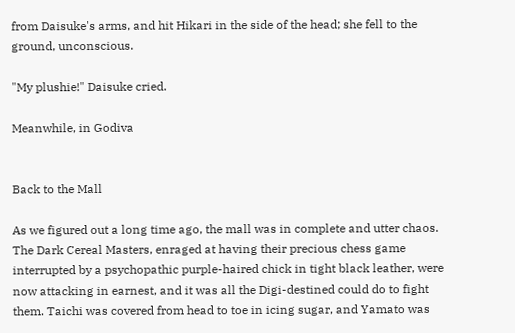from Daisuke's arms, and hit Hikari in the side of the head; she fell to the ground, unconscious.

"My plushie!" Daisuke cried.

Meanwhile, in Godiva


Back to the Mall

As we figured out a long time ago, the mall was in complete and utter chaos. The Dark Cereal Masters, enraged at having their precious chess game interrupted by a psychopathic purple-haired chick in tight black leather, were now attacking in earnest, and it was all the Digi-destined could do to fight them. Taichi was covered from head to toe in icing sugar, and Yamato was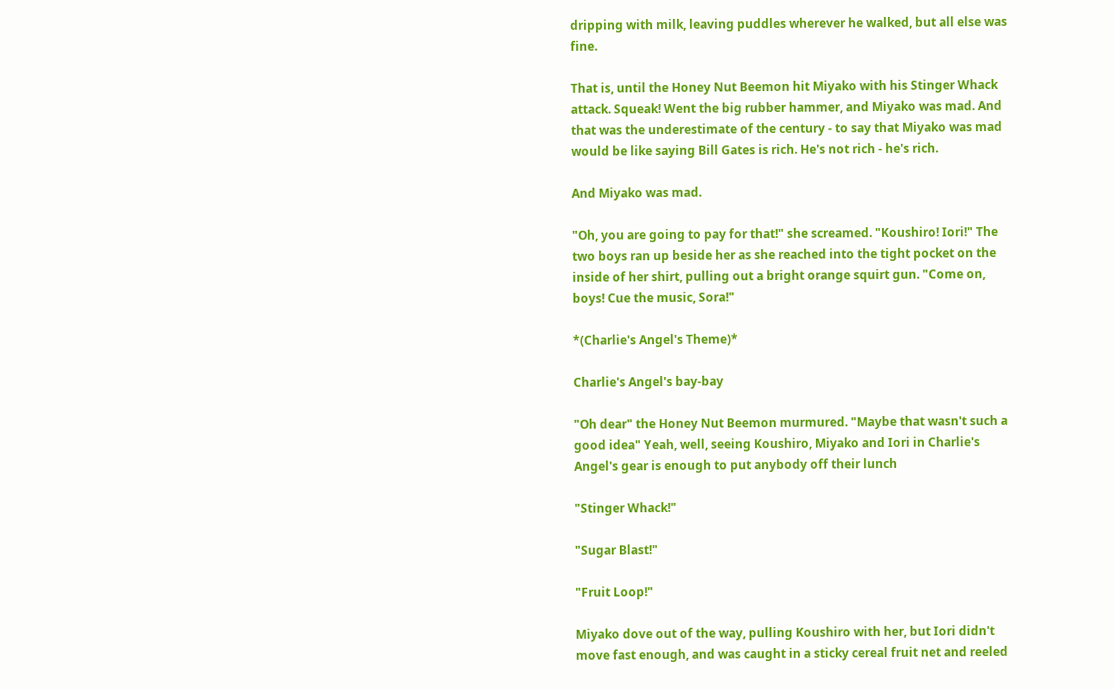dripping with milk, leaving puddles wherever he walked, but all else was fine.

That is, until the Honey Nut Beemon hit Miyako with his Stinger Whack attack. Squeak! Went the big rubber hammer, and Miyako was mad. And that was the underestimate of the century - to say that Miyako was mad would be like saying Bill Gates is rich. He's not rich - he's rich.

And Miyako was mad.

"Oh, you are going to pay for that!" she screamed. "Koushiro! Iori!" The two boys ran up beside her as she reached into the tight pocket on the inside of her shirt, pulling out a bright orange squirt gun. "Come on, boys! Cue the music, Sora!"

*(Charlie's Angel's Theme)*

Charlie's Angel's bay-bay

"Oh dear" the Honey Nut Beemon murmured. "Maybe that wasn't such a good idea" Yeah, well, seeing Koushiro, Miyako and Iori in Charlie's Angel's gear is enough to put anybody off their lunch

"Stinger Whack!"

"Sugar Blast!"

"Fruit Loop!"

Miyako dove out of the way, pulling Koushiro with her, but Iori didn't move fast enough, and was caught in a sticky cereal fruit net and reeled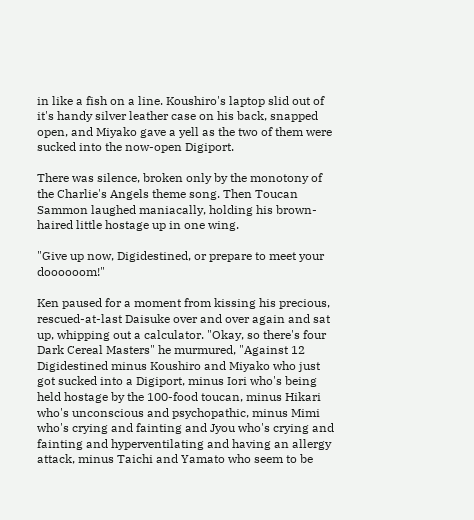in like a fish on a line. Koushiro's laptop slid out of it's handy silver leather case on his back, snapped open, and Miyako gave a yell as the two of them were sucked into the now-open Digiport.

There was silence, broken only by the monotony of the Charlie's Angels theme song. Then Toucan Sammon laughed maniacally, holding his brown-haired little hostage up in one wing.

"Give up now, Digidestined, or prepare to meet your doooooom!"

Ken paused for a moment from kissing his precious, rescued-at-last Daisuke over and over again and sat up, whipping out a calculator. "Okay, so there's four Dark Cereal Masters" he murmured, "Against 12 Digidestined minus Koushiro and Miyako who just got sucked into a Digiport, minus Iori who's being held hostage by the 100-food toucan, minus Hikari who's unconscious and psychopathic, minus Mimi who's crying and fainting and Jyou who's crying and fainting and hyperventilating and having an allergy attack, minus Taichi and Yamato who seem to be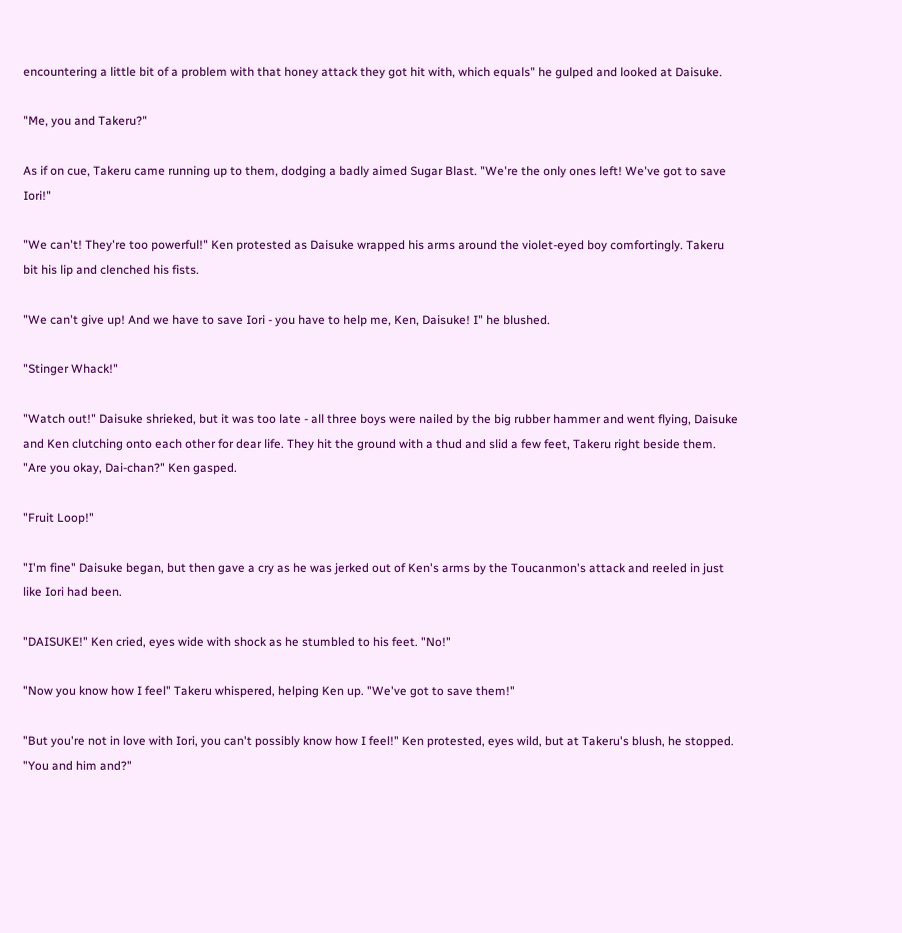encountering a little bit of a problem with that honey attack they got hit with, which equals" he gulped and looked at Daisuke.

"Me, you and Takeru?"

As if on cue, Takeru came running up to them, dodging a badly aimed Sugar Blast. "We're the only ones left! We've got to save Iori!"

"We can't! They're too powerful!" Ken protested as Daisuke wrapped his arms around the violet-eyed boy comfortingly. Takeru bit his lip and clenched his fists.

"We can't give up! And we have to save Iori - you have to help me, Ken, Daisuke! I" he blushed.

"Stinger Whack!"

"Watch out!" Daisuke shrieked, but it was too late - all three boys were nailed by the big rubber hammer and went flying, Daisuke and Ken clutching onto each other for dear life. They hit the ground with a thud and slid a few feet, Takeru right beside them. "Are you okay, Dai-chan?" Ken gasped.

"Fruit Loop!"

"I'm fine" Daisuke began, but then gave a cry as he was jerked out of Ken's arms by the Toucanmon's attack and reeled in just like Iori had been.

"DAISUKE!" Ken cried, eyes wide with shock as he stumbled to his feet. "No!"

"Now you know how I feel" Takeru whispered, helping Ken up. "We've got to save them!"

"But you're not in love with Iori, you can't possibly know how I feel!" Ken protested, eyes wild, but at Takeru's blush, he stopped. "You and him and?"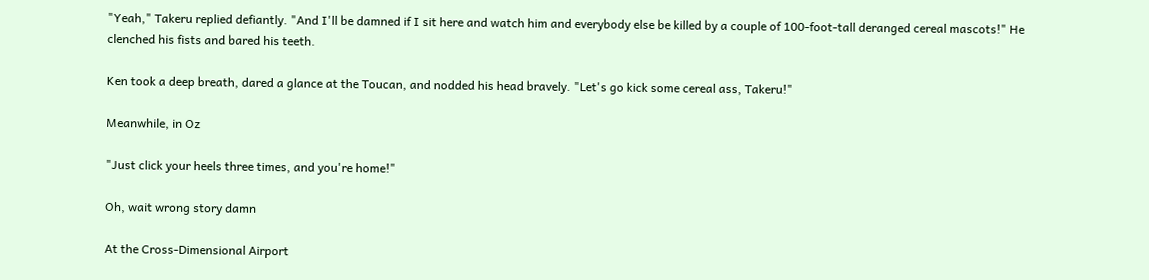"Yeah," Takeru replied defiantly. "And I'll be damned if I sit here and watch him and everybody else be killed by a couple of 100-foot-tall deranged cereal mascots!" He clenched his fists and bared his teeth.

Ken took a deep breath, dared a glance at the Toucan, and nodded his head bravely. "Let's go kick some cereal ass, Takeru!"

Meanwhile, in Oz

"Just click your heels three times, and you're home!"

Oh, wait wrong story damn

At the Cross-Dimensional Airport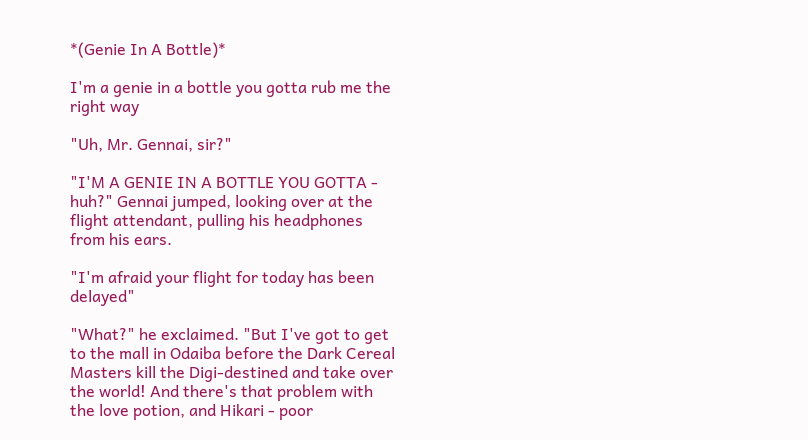*(Genie In A Bottle)*

I'm a genie in a bottle you gotta rub me the right way

"Uh, Mr. Gennai, sir?"

"I'M A GENIE IN A BOTTLE YOU GOTTA - huh?" Gennai jumped, looking over at the flight attendant, pulling his headphones from his ears.

"I'm afraid your flight for today has been delayed"

"What?" he exclaimed. "But I've got to get to the mall in Odaiba before the Dark Cereal Masters kill the Digi-destined and take over the world! And there's that problem with the love potion, and Hikari - poor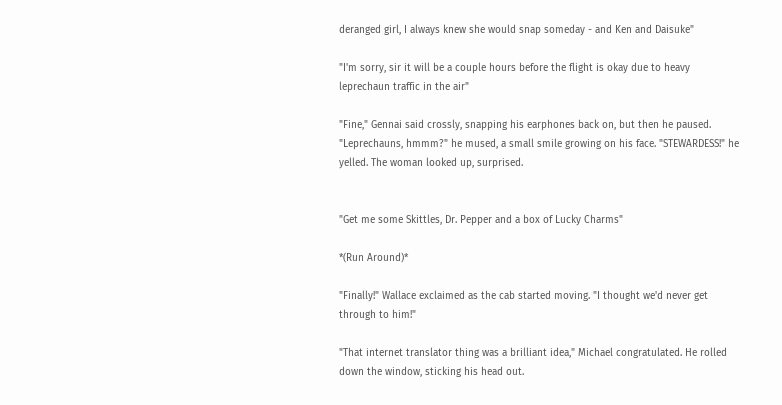deranged girl, I always knew she would snap someday - and Ken and Daisuke"

"I'm sorry, sir it will be a couple hours before the flight is okay due to heavy leprechaun traffic in the air"

"Fine," Gennai said crossly, snapping his earphones back on, but then he paused. "Leprechauns, hmmm?" he mused, a small smile growing on his face. "STEWARDESS!" he yelled. The woman looked up, surprised.


"Get me some Skittles, Dr. Pepper and a box of Lucky Charms"

*(Run Around)*

"Finally!" Wallace exclaimed as the cab started moving. "I thought we'd never get through to him!"

"That internet translator thing was a brilliant idea," Michael congratulated. He rolled down the window, sticking his head out.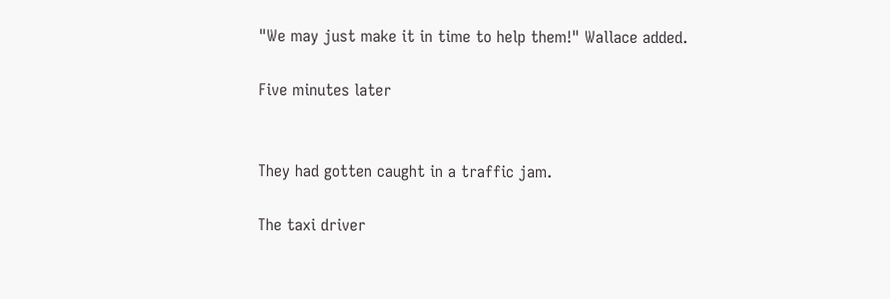"We may just make it in time to help them!" Wallace added.

Five minutes later


They had gotten caught in a traffic jam.

The taxi driver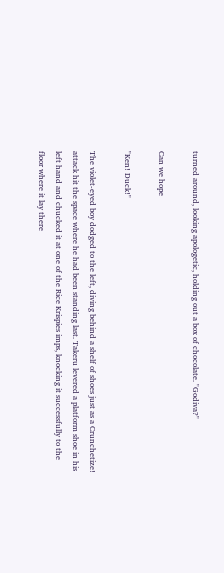turned around, looking apologetic, holding out a box of chocolate. "Godiva?"

Can we hope

"Ken! Duck!"

The violet-eyed boy dodged to the left, diving behind a shelf of shoes just as a Crunchetize! attack hit the space where he had been standing last. Takeru levered a platform shoe in his left hand and chucked it at one of the Rice Krispies imps, knocking it successfully to the floor where it lay there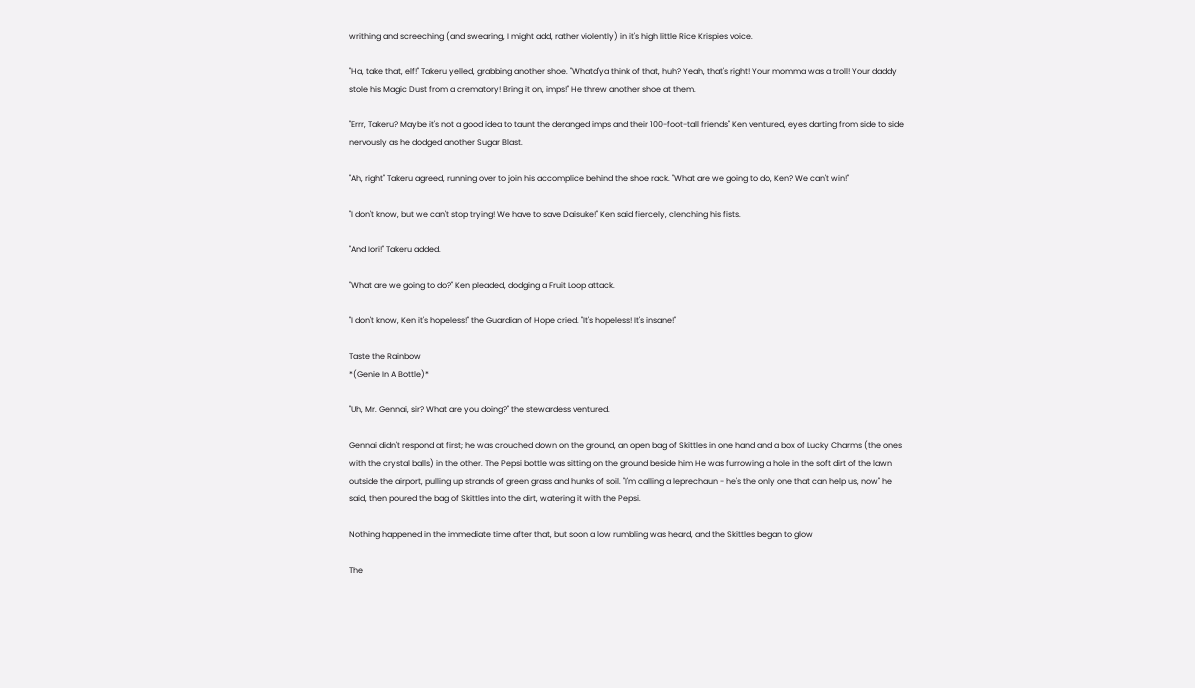writhing and screeching (and swearing, I might add, rather violently) in it's high little Rice Krispies voice.

"Ha, take that, elf!" Takeru yelled, grabbing another shoe. "Whatd'ya think of that, huh? Yeah, that's right! Your momma was a troll! Your daddy stole his Magic Dust from a crematory! Bring it on, imps!" He threw another shoe at them.

"Errr, Takeru? Maybe it's not a good idea to taunt the deranged imps and their 100-foot-tall friends" Ken ventured, eyes darting from side to side nervously as he dodged another Sugar Blast.

"Ah, right" Takeru agreed, running over to join his accomplice behind the shoe rack. "What are we going to do, Ken? We can't win!"

"I don't know, but we can't stop trying! We have to save Daisuke!" Ken said fiercely, clenching his fists.

"And Iori!" Takeru added.

"What are we going to do?" Ken pleaded, dodging a Fruit Loop attack.

"I don't know, Ken it's hopeless!" the Guardian of Hope cried. "It's hopeless! It's insane!"

Taste the Rainbow
*(Genie In A Bottle)*

"Uh, Mr. Gennai, sir? What are you doing?" the stewardess ventured.

Gennai didn't respond at first; he was crouched down on the ground, an open bag of Skittles in one hand and a box of Lucky Charms (the ones with the crystal balls) in the other. The Pepsi bottle was sitting on the ground beside him He was furrowing a hole in the soft dirt of the lawn outside the airport, pulling up strands of green grass and hunks of soil. "I'm calling a leprechaun - he's the only one that can help us, now" he said, then poured the bag of Skittles into the dirt, watering it with the Pepsi.

Nothing happened in the immediate time after that, but soon a low rumbling was heard, and the Skittles began to glow

The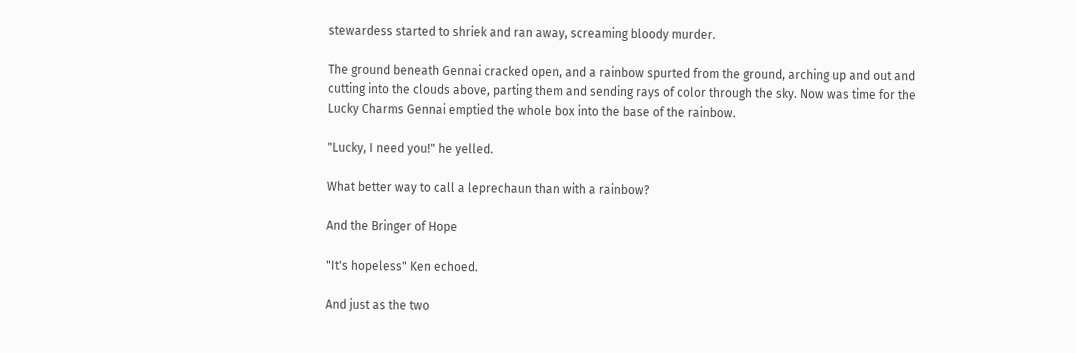stewardess started to shriek and ran away, screaming bloody murder.

The ground beneath Gennai cracked open, and a rainbow spurted from the ground, arching up and out and cutting into the clouds above, parting them and sending rays of color through the sky. Now was time for the Lucky Charms Gennai emptied the whole box into the base of the rainbow.

"Lucky, I need you!" he yelled.

What better way to call a leprechaun than with a rainbow?

And the Bringer of Hope

"It's hopeless" Ken echoed.

And just as the two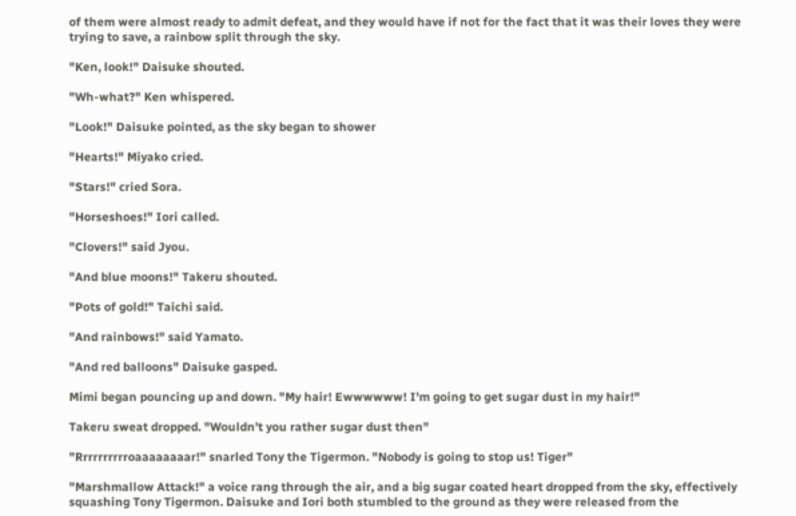of them were almost ready to admit defeat, and they would have if not for the fact that it was their loves they were trying to save, a rainbow split through the sky.

"Ken, look!" Daisuke shouted.

"Wh-what?" Ken whispered.

"Look!" Daisuke pointed, as the sky began to shower

"Hearts!" Miyako cried.

"Stars!" cried Sora.

"Horseshoes!" Iori called.

"Clovers!" said Jyou.

"And blue moons!" Takeru shouted.

"Pots of gold!" Taichi said.

"And rainbows!" said Yamato.

"And red balloons" Daisuke gasped.

Mimi began pouncing up and down. "My hair! Ewwwwww! I'm going to get sugar dust in my hair!"

Takeru sweat dropped. "Wouldn't you rather sugar dust then"

"Rrrrrrrrrroaaaaaaaar!" snarled Tony the Tigermon. "Nobody is going to stop us! Tiger"

"Marshmallow Attack!" a voice rang through the air, and a big sugar coated heart dropped from the sky, effectively squashing Tony Tigermon. Daisuke and Iori both stumbled to the ground as they were released from the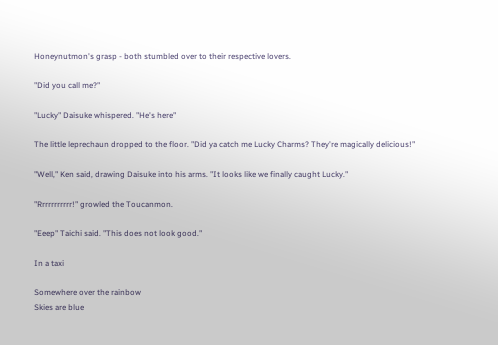Honeynutmon's grasp - both stumbled over to their respective lovers.

"Did you call me?"

"Lucky" Daisuke whispered. "He's here"

The little leprechaun dropped to the floor. "Did ya catch me Lucky Charms? They're magically delicious!"

"Well," Ken said, drawing Daisuke into his arms. "It looks like we finally caught Lucky."

"Rrrrrrrrrrr!" growled the Toucanmon.

"Eeep" Taichi said. "This does not look good."

In a taxi

Somewhere over the rainbow
Skies are blue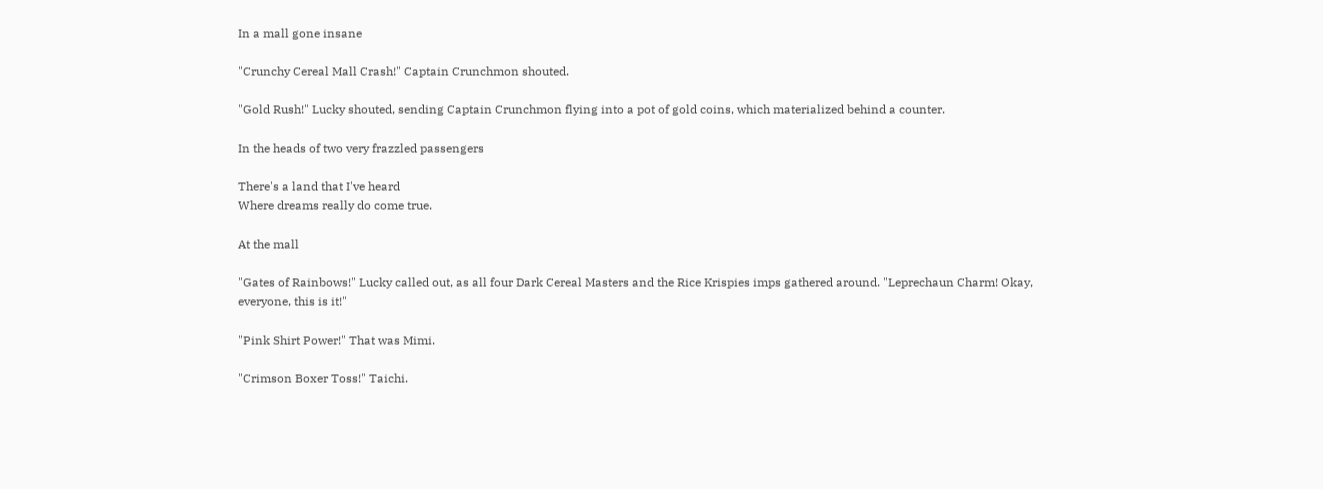In a mall gone insane

"Crunchy Cereal Mall Crash!" Captain Crunchmon shouted.

"Gold Rush!" Lucky shouted, sending Captain Crunchmon flying into a pot of gold coins, which materialized behind a counter.

In the heads of two very frazzled passengers

There's a land that I've heard
Where dreams really do come true.

At the mall

"Gates of Rainbows!" Lucky called out, as all four Dark Cereal Masters and the Rice Krispies imps gathered around. "Leprechaun Charm! Okay, everyone, this is it!"

"Pink Shirt Power!" That was Mimi.

"Crimson Boxer Toss!" Taichi.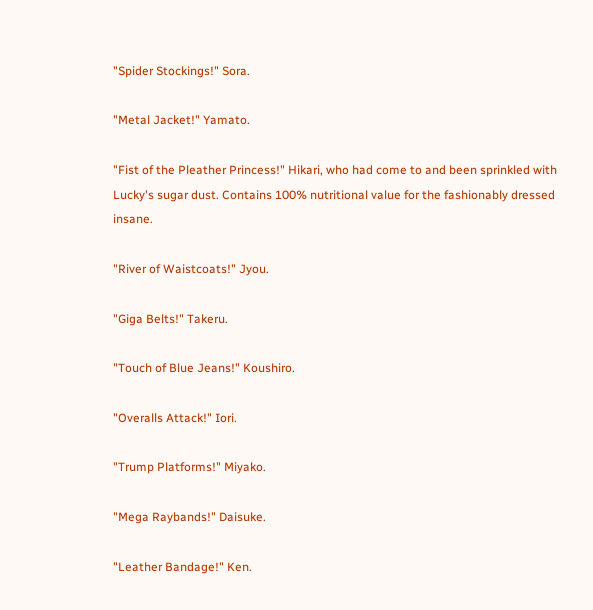"Spider Stockings!" Sora.

"Metal Jacket!" Yamato.

"Fist of the Pleather Princess!" Hikari, who had come to and been sprinkled with Lucky's sugar dust. Contains 100% nutritional value for the fashionably dressed insane.

"River of Waistcoats!" Jyou.

"Giga Belts!" Takeru.

"Touch of Blue Jeans!" Koushiro.

"Overalls Attack!" Iori.

"Trump Platforms!" Miyako.

"Mega Raybands!" Daisuke.

"Leather Bandage!" Ken.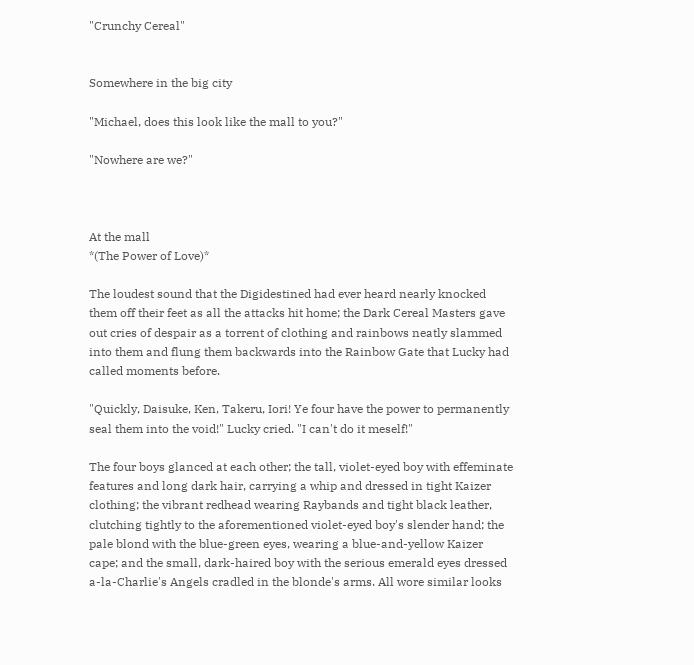"Crunchy Cereal"


Somewhere in the big city

"Michael, does this look like the mall to you?"

"Nowhere are we?"



At the mall
*(The Power of Love)*

The loudest sound that the Digidestined had ever heard nearly knocked them off their feet as all the attacks hit home; the Dark Cereal Masters gave out cries of despair as a torrent of clothing and rainbows neatly slammed into them and flung them backwards into the Rainbow Gate that Lucky had called moments before.

"Quickly, Daisuke, Ken, Takeru, Iori! Ye four have the power to permanently seal them into the void!" Lucky cried. "I can't do it meself!"

The four boys glanced at each other; the tall, violet-eyed boy with effeminate features and long dark hair, carrying a whip and dressed in tight Kaizer clothing; the vibrant redhead wearing Raybands and tight black leather, clutching tightly to the aforementioned violet-eyed boy's slender hand; the pale blond with the blue-green eyes, wearing a blue-and-yellow Kaizer cape; and the small, dark-haired boy with the serious emerald eyes dressed a-la-Charlie's Angels cradled in the blonde's arms. All wore similar looks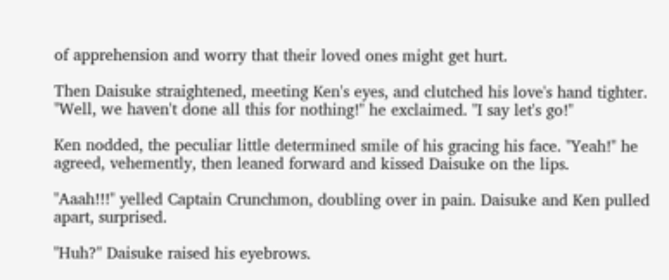of apprehension and worry that their loved ones might get hurt.

Then Daisuke straightened, meeting Ken's eyes, and clutched his love's hand tighter. "Well, we haven't done all this for nothing!" he exclaimed. "I say let's go!"

Ken nodded, the peculiar little determined smile of his gracing his face. "Yeah!" he agreed, vehemently, then leaned forward and kissed Daisuke on the lips.

"Aaah!!!" yelled Captain Crunchmon, doubling over in pain. Daisuke and Ken pulled apart, surprised.

"Huh?" Daisuke raised his eyebrows.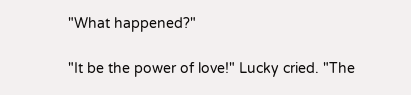"What happened?"

"It be the power of love!" Lucky cried. "The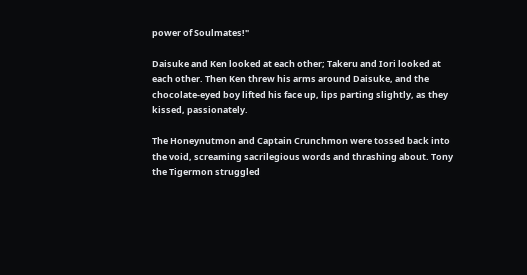power of Soulmates!"

Daisuke and Ken looked at each other; Takeru and Iori looked at each other. Then Ken threw his arms around Daisuke, and the chocolate-eyed boy lifted his face up, lips parting slightly, as they kissed, passionately.

The Honeynutmon and Captain Crunchmon were tossed back into the void, screaming sacrilegious words and thrashing about. Tony the Tigermon struggled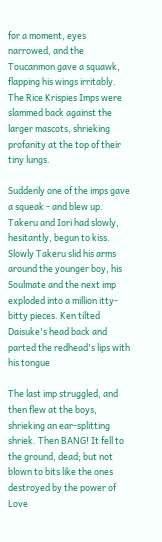for a moment, eyes narrowed, and the Toucanmon gave a squawk, flapping his wings irritably. The Rice Krispies Imps were slammed back against the larger mascots, shrieking profanity at the top of their tiny lungs.

Suddenly one of the imps gave a squeak - and blew up. Takeru and Iori had slowly, hesitantly, begun to kiss. Slowly Takeru slid his arms around the younger boy, his Soulmate and the next imp exploded into a million itty-bitty pieces. Ken tilted Daisuke's head back and parted the redhead's lips with his tongue

The last imp struggled, and then flew at the boys, shrieking an ear-splitting shriek. Then BANG! It fell to the ground, dead; but not blown to bits like the ones destroyed by the power of Love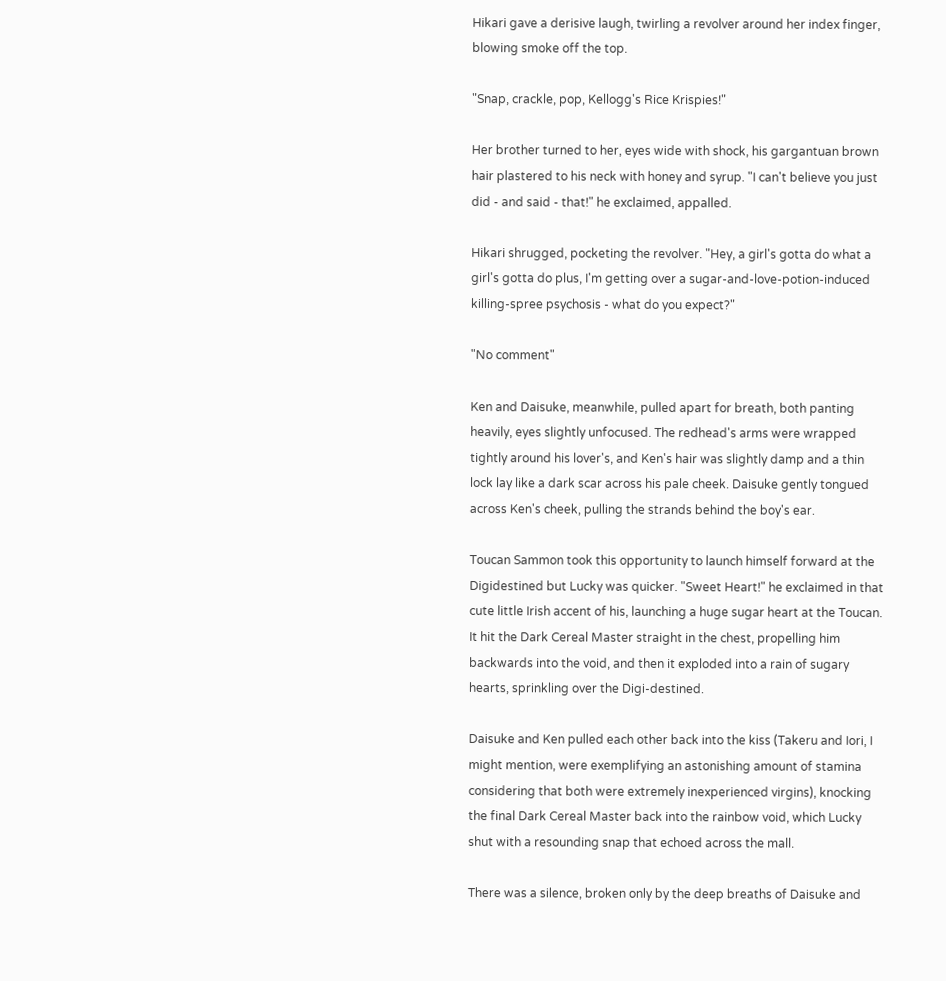Hikari gave a derisive laugh, twirling a revolver around her index finger, blowing smoke off the top.

"Snap, crackle, pop, Kellogg's Rice Krispies!"

Her brother turned to her, eyes wide with shock, his gargantuan brown hair plastered to his neck with honey and syrup. "I can't believe you just did - and said - that!" he exclaimed, appalled.

Hikari shrugged, pocketing the revolver. "Hey, a girl's gotta do what a girl's gotta do plus, I'm getting over a sugar-and-love-potion-induced killing-spree psychosis - what do you expect?"

"No comment"

Ken and Daisuke, meanwhile, pulled apart for breath, both panting heavily, eyes slightly unfocused. The redhead's arms were wrapped tightly around his lover's, and Ken's hair was slightly damp and a thin lock lay like a dark scar across his pale cheek. Daisuke gently tongued across Ken's cheek, pulling the strands behind the boy's ear.

Toucan Sammon took this opportunity to launch himself forward at the Digidestined but Lucky was quicker. "Sweet Heart!" he exclaimed in that cute little Irish accent of his, launching a huge sugar heart at the Toucan. It hit the Dark Cereal Master straight in the chest, propelling him backwards into the void, and then it exploded into a rain of sugary hearts, sprinkling over the Digi-destined.

Daisuke and Ken pulled each other back into the kiss (Takeru and Iori, I might mention, were exemplifying an astonishing amount of stamina considering that both were extremely inexperienced virgins), knocking the final Dark Cereal Master back into the rainbow void, which Lucky shut with a resounding snap that echoed across the mall.

There was a silence, broken only by the deep breaths of Daisuke and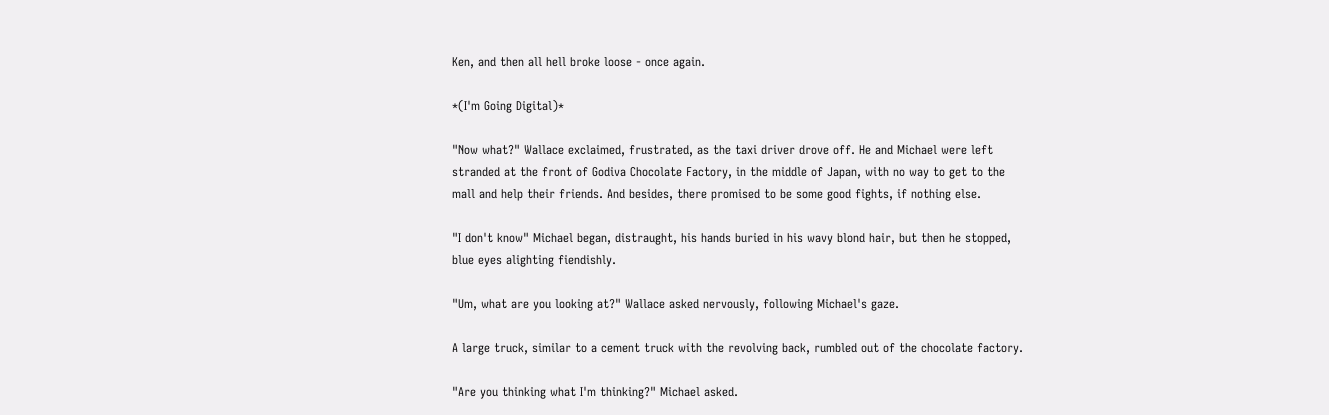Ken, and then all hell broke loose - once again.

*(I'm Going Digital)*

"Now what?" Wallace exclaimed, frustrated, as the taxi driver drove off. He and Michael were left stranded at the front of Godiva Chocolate Factory, in the middle of Japan, with no way to get to the mall and help their friends. And besides, there promised to be some good fights, if nothing else.

"I don't know" Michael began, distraught, his hands buried in his wavy blond hair, but then he stopped, blue eyes alighting fiendishly.

"Um, what are you looking at?" Wallace asked nervously, following Michael's gaze.

A large truck, similar to a cement truck with the revolving back, rumbled out of the chocolate factory.

"Are you thinking what I'm thinking?" Michael asked.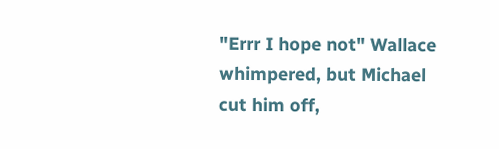"Errr I hope not" Wallace whimpered, but Michael cut him off,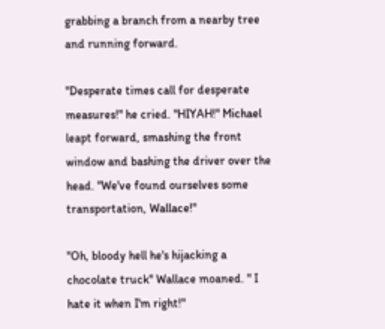grabbing a branch from a nearby tree and running forward.

"Desperate times call for desperate measures!" he cried. "HIYAH!" Michael leapt forward, smashing the front window and bashing the driver over the head. "We've found ourselves some transportation, Wallace!"

"Oh, bloody hell he's hijacking a chocolate truck" Wallace moaned. " I hate it when I'm right!"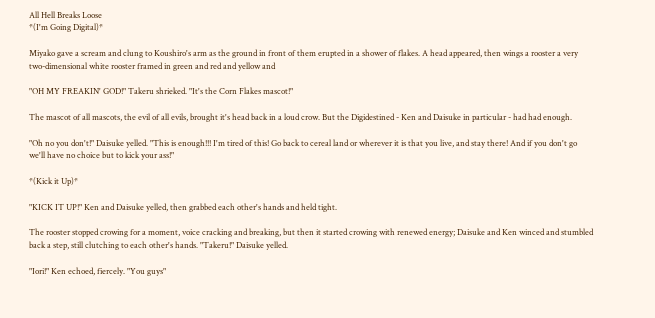All Hell Breaks Loose
*(I'm Going Digital)*

Miyako gave a scream and clung to Koushiro's arm as the ground in front of them erupted in a shower of flakes. A head appeared, then wings a rooster a very two-dimensional white rooster framed in green and red and yellow and

"OH MY FREAKIN' GOD!" Takeru shrieked. "It's the Corn Flakes mascot!"

The mascot of all mascots, the evil of all evils, brought it's head back in a loud crow. But the Digidestined - Ken and Daisuke in particular - had had enough.

"Oh no you don't!" Daisuke yelled. "This is enough!!! I'm tired of this! Go back to cereal land or wherever it is that you live, and stay there! And if you don't go we'll have no choice but to kick your ass!"

*(Kick it Up)*

"KICK IT UP!" Ken and Daisuke yelled, then grabbed each other's hands and held tight.

The rooster stopped crowing for a moment, voice cracking and breaking, but then it started crowing with renewed energy; Daisuke and Ken winced and stumbled back a step, still clutching to each other's hands. "Takeru!" Daisuke yelled.

"Iori!" Ken echoed, fiercely. "You guys"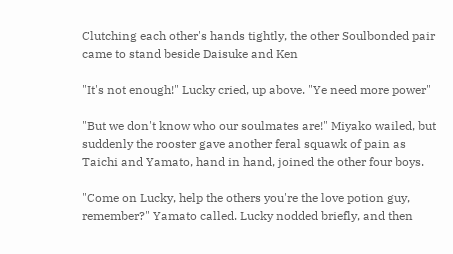Clutching each other's hands tightly, the other Soulbonded pair came to stand beside Daisuke and Ken

"It's not enough!" Lucky cried, up above. "Ye need more power"

"But we don't know who our soulmates are!" Miyako wailed, but suddenly the rooster gave another feral squawk of pain as Taichi and Yamato, hand in hand, joined the other four boys.

"Come on Lucky, help the others you're the love potion guy, remember?" Yamato called. Lucky nodded briefly, and then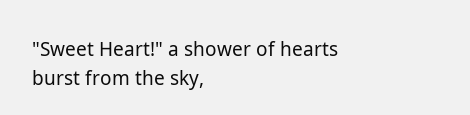"Sweet Heart!" a shower of hearts burst from the sky,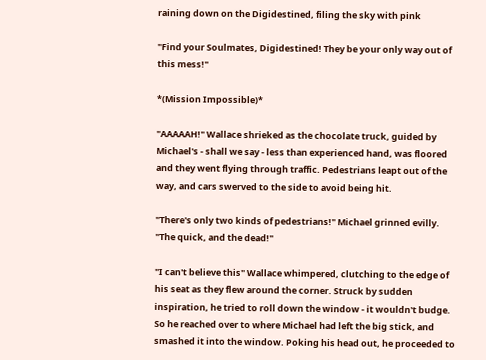raining down on the Digidestined, filing the sky with pink

"Find your Soulmates, Digidestined! They be your only way out of this mess!"

*(Mission Impossible)*

"AAAAAH!" Wallace shrieked as the chocolate truck, guided by Michael's - shall we say - less than experienced hand, was floored and they went flying through traffic. Pedestrians leapt out of the way, and cars swerved to the side to avoid being hit.

"There's only two kinds of pedestrians!" Michael grinned evilly. "The quick, and the dead!"

"I can't believe this" Wallace whimpered, clutching to the edge of his seat as they flew around the corner. Struck by sudden inspiration, he tried to roll down the window - it wouldn't budge. So he reached over to where Michael had left the big stick, and smashed it into the window. Poking his head out, he proceeded to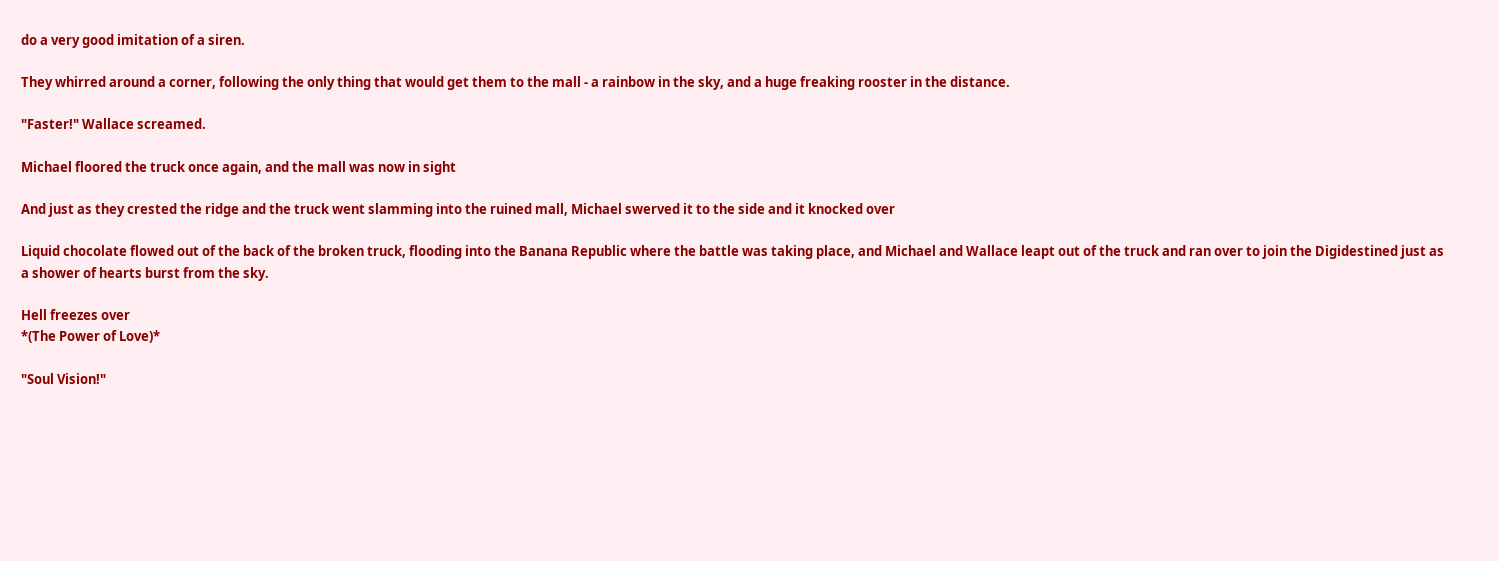do a very good imitation of a siren.

They whirred around a corner, following the only thing that would get them to the mall - a rainbow in the sky, and a huge freaking rooster in the distance.

"Faster!" Wallace screamed.

Michael floored the truck once again, and the mall was now in sight

And just as they crested the ridge and the truck went slamming into the ruined mall, Michael swerved it to the side and it knocked over

Liquid chocolate flowed out of the back of the broken truck, flooding into the Banana Republic where the battle was taking place, and Michael and Wallace leapt out of the truck and ran over to join the Digidestined just as a shower of hearts burst from the sky.

Hell freezes over
*(The Power of Love)*

"Soul Vision!"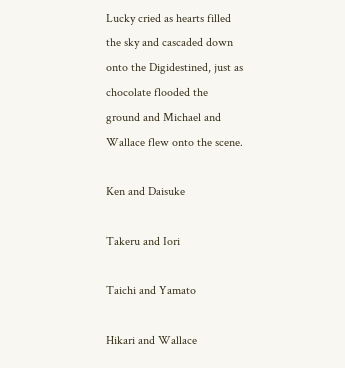Lucky cried as hearts filled the sky and cascaded down onto the Digidestined, just as chocolate flooded the ground and Michael and Wallace flew onto the scene.

Ken and Daisuke

Takeru and Iori

Taichi and Yamato

Hikari and Wallace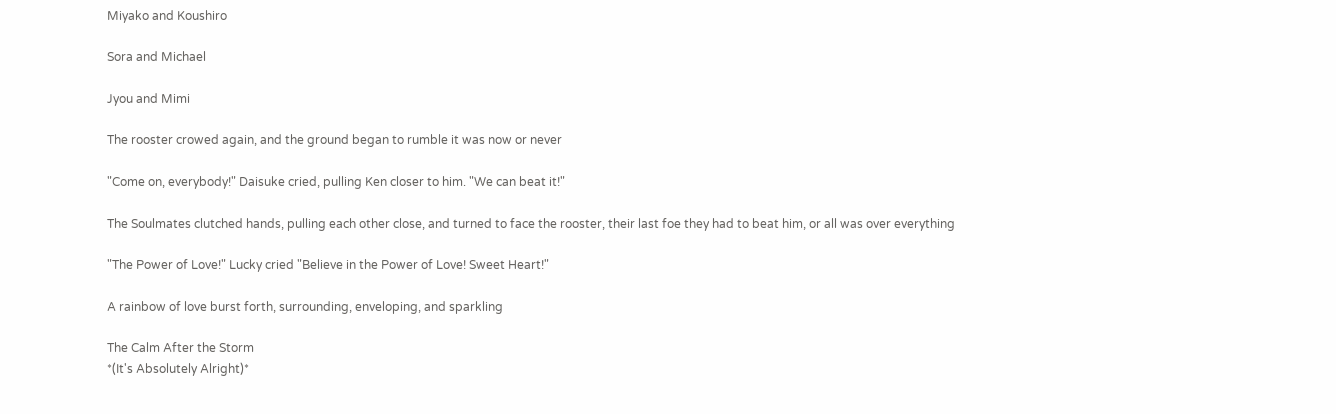Miyako and Koushiro

Sora and Michael

Jyou and Mimi

The rooster crowed again, and the ground began to rumble it was now or never

"Come on, everybody!" Daisuke cried, pulling Ken closer to him. "We can beat it!"

The Soulmates clutched hands, pulling each other close, and turned to face the rooster, their last foe they had to beat him, or all was over everything

"The Power of Love!" Lucky cried "Believe in the Power of Love! Sweet Heart!"

A rainbow of love burst forth, surrounding, enveloping, and sparkling

The Calm After the Storm
*(It's Absolutely Alright)*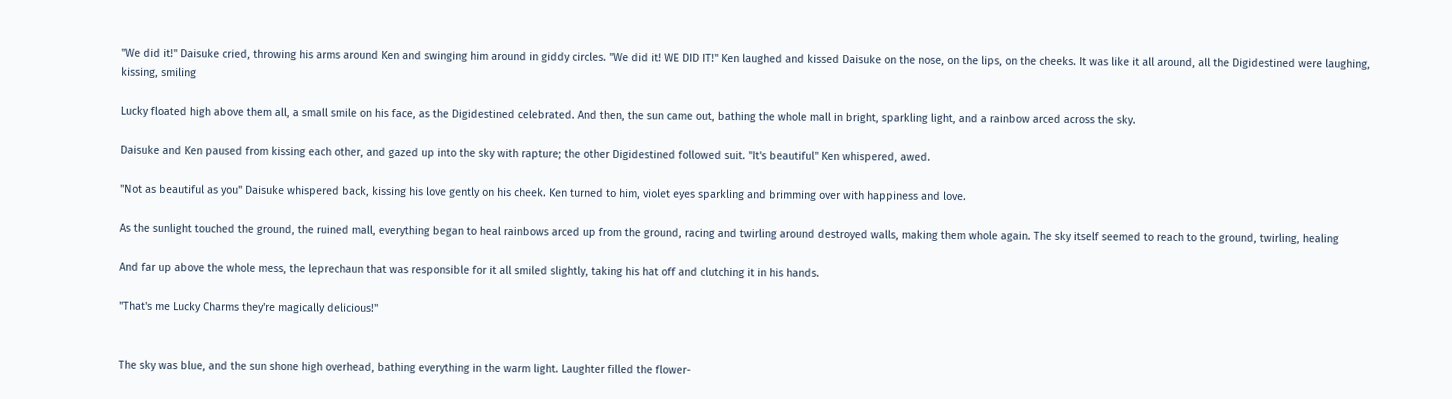"We did it!" Daisuke cried, throwing his arms around Ken and swinging him around in giddy circles. "We did it! WE DID IT!" Ken laughed and kissed Daisuke on the nose, on the lips, on the cheeks. It was like it all around, all the Digidestined were laughing, kissing, smiling

Lucky floated high above them all, a small smile on his face, as the Digidestined celebrated. And then, the sun came out, bathing the whole mall in bright, sparkling light, and a rainbow arced across the sky.

Daisuke and Ken paused from kissing each other, and gazed up into the sky with rapture; the other Digidestined followed suit. "It's beautiful" Ken whispered, awed.

"Not as beautiful as you" Daisuke whispered back, kissing his love gently on his cheek. Ken turned to him, violet eyes sparkling and brimming over with happiness and love.

As the sunlight touched the ground, the ruined mall, everything began to heal rainbows arced up from the ground, racing and twirling around destroyed walls, making them whole again. The sky itself seemed to reach to the ground, twirling, healing

And far up above the whole mess, the leprechaun that was responsible for it all smiled slightly, taking his hat off and clutching it in his hands.

"That's me Lucky Charms they're magically delicious!"


The sky was blue, and the sun shone high overhead, bathing everything in the warm light. Laughter filled the flower-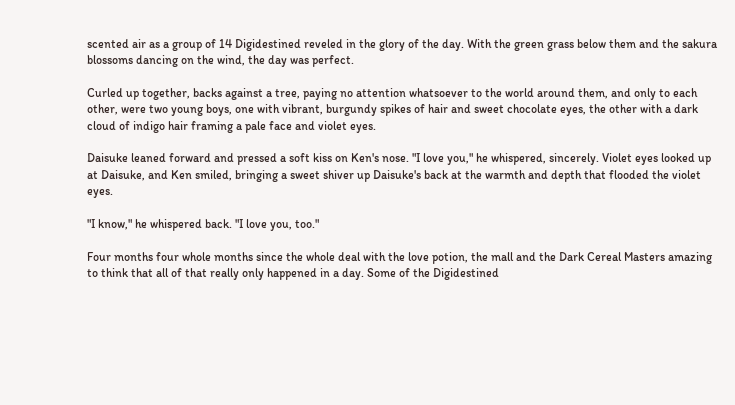scented air as a group of 14 Digidestined reveled in the glory of the day. With the green grass below them and the sakura blossoms dancing on the wind, the day was perfect.

Curled up together, backs against a tree, paying no attention whatsoever to the world around them, and only to each other, were two young boys, one with vibrant, burgundy spikes of hair and sweet chocolate eyes, the other with a dark cloud of indigo hair framing a pale face and violet eyes.

Daisuke leaned forward and pressed a soft kiss on Ken's nose. "I love you," he whispered, sincerely. Violet eyes looked up at Daisuke, and Ken smiled, bringing a sweet shiver up Daisuke's back at the warmth and depth that flooded the violet eyes.

"I know," he whispered back. "I love you, too."

Four months four whole months since the whole deal with the love potion, the mall and the Dark Cereal Masters amazing to think that all of that really only happened in a day. Some of the Digidestined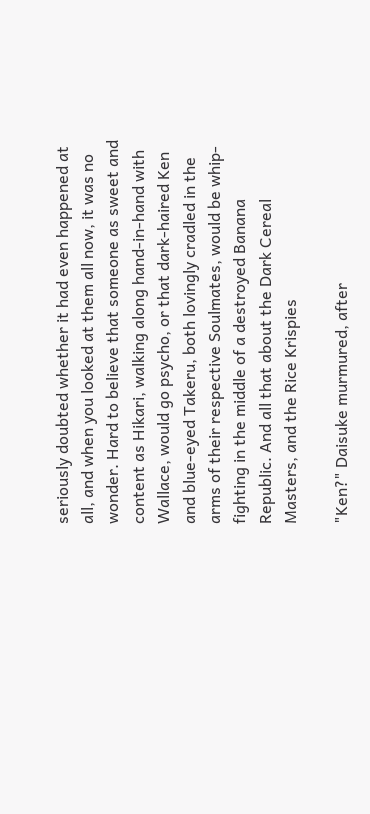seriously doubted whether it had even happened at all, and when you looked at them all now, it was no wonder. Hard to believe that someone as sweet and content as Hikari, walking along hand-in-hand with Wallace, would go psycho, or that dark-haired Ken and blue-eyed Takeru, both lovingly cradled in the arms of their respective Soulmates, would be whip-fighting in the middle of a destroyed Banana Republic. And all that about the Dark Cereal Masters, and the Rice Krispies

"Ken?" Daisuke murmured, after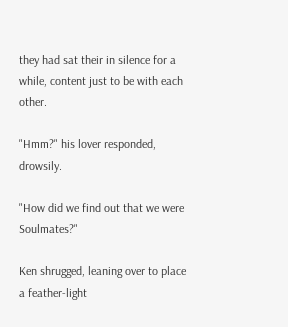they had sat their in silence for a while, content just to be with each other.

"Hmm?" his lover responded, drowsily.

"How did we find out that we were Soulmates?"

Ken shrugged, leaning over to place a feather-light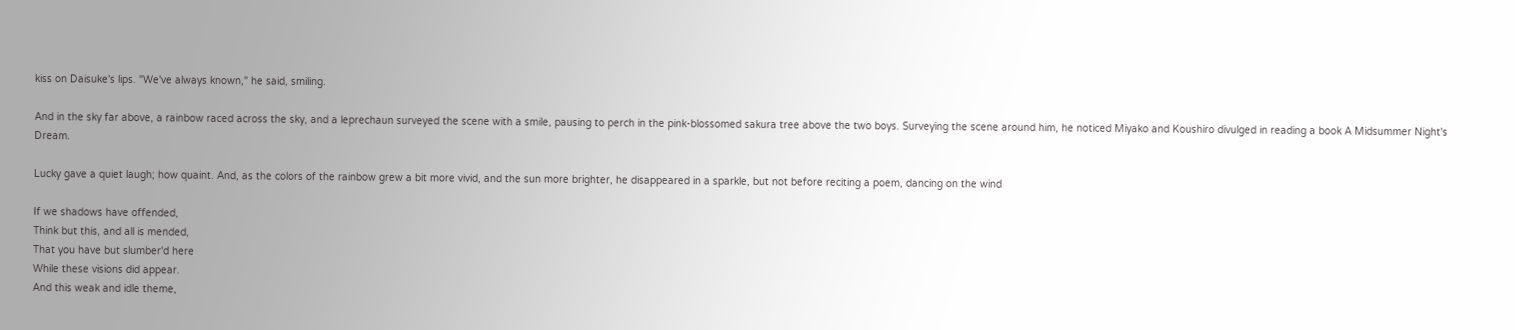kiss on Daisuke's lips. "We've always known," he said, smiling.

And in the sky far above, a rainbow raced across the sky, and a leprechaun surveyed the scene with a smile, pausing to perch in the pink-blossomed sakura tree above the two boys. Surveying the scene around him, he noticed Miyako and Koushiro divulged in reading a book A Midsummer Night's Dream.

Lucky gave a quiet laugh; how quaint. And, as the colors of the rainbow grew a bit more vivid, and the sun more brighter, he disappeared in a sparkle, but not before reciting a poem, dancing on the wind

If we shadows have offended,
Think but this, and all is mended,
That you have but slumber'd here
While these visions did appear.
And this weak and idle theme,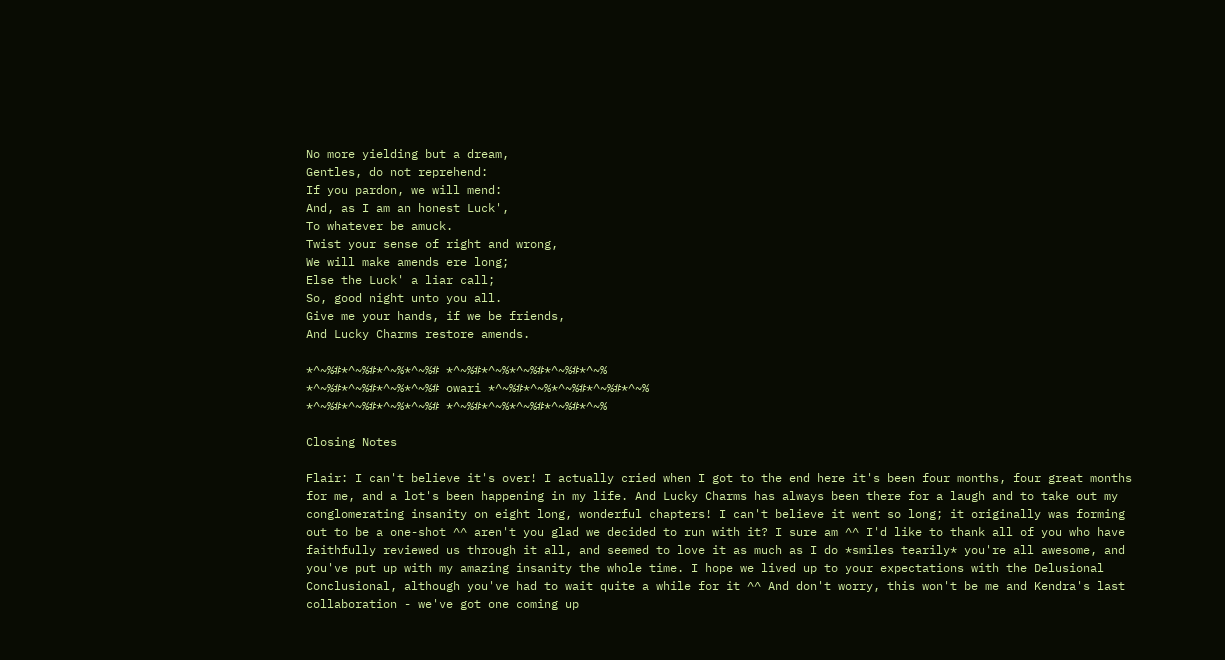No more yielding but a dream,
Gentles, do not reprehend:
If you pardon, we will mend:
And, as I am an honest Luck',
To whatever be amuck.
Twist your sense of right and wrong,
We will make amends ere long;
Else the Luck' a liar call;
So, good night unto you all.
Give me your hands, if we be friends,
And Lucky Charms restore amends.

*^~%#*^~%#*^~%*^~%# *^~%#*^~%*^~%#*^~%#*^~%
*^~%#*^~%#*^~%*^~%# owari *^~%#*^~%*^~%#*^~%#*^~%
*^~%#*^~%#*^~%*^~%# *^~%#*^~%*^~%#*^~%#*^~%

Closing Notes

Flair: I can't believe it's over! I actually cried when I got to the end here it's been four months, four great months for me, and a lot's been happening in my life. And Lucky Charms has always been there for a laugh and to take out my conglomerating insanity on eight long, wonderful chapters! I can't believe it went so long; it originally was forming out to be a one-shot ^^ aren't you glad we decided to run with it? I sure am ^^ I'd like to thank all of you who have faithfully reviewed us through it all, and seemed to love it as much as I do *smiles tearily* you're all awesome, and you've put up with my amazing insanity the whole time. I hope we lived up to your expectations with the Delusional Conclusional, although you've had to wait quite a while for it ^^ And don't worry, this won't be me and Kendra's last collaboration - we've got one coming up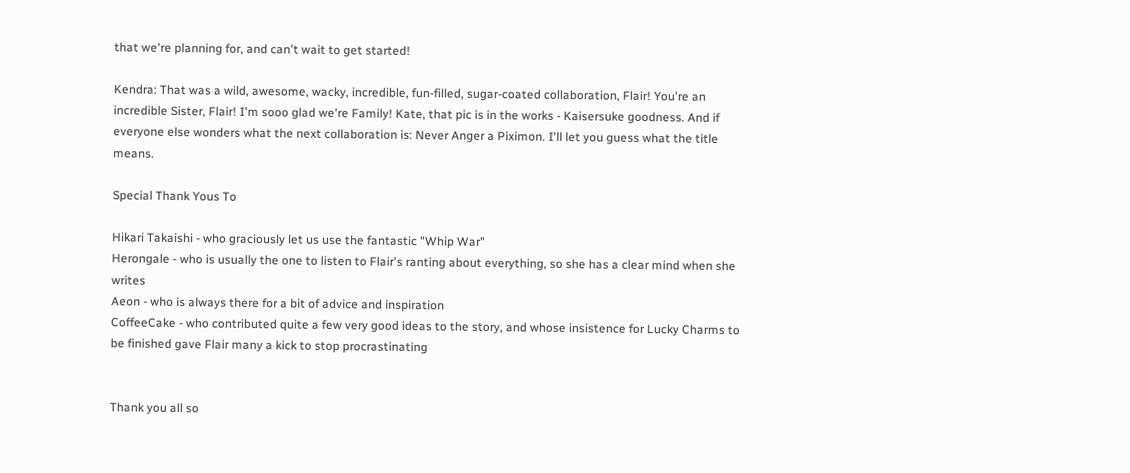that we're planning for, and can't wait to get started!

Kendra: That was a wild, awesome, wacky, incredible, fun-filled, sugar-coated collaboration, Flair! You're an incredible Sister, Flair! I'm sooo glad we're Family! Kate, that pic is in the works - Kaisersuke goodness. And if everyone else wonders what the next collaboration is: Never Anger a Piximon. I'll let you guess what the title means.

Special Thank Yous To

Hikari Takaishi - who graciously let us use the fantastic "Whip War"
Herongale - who is usually the one to listen to Flair's ranting about everything, so she has a clear mind when she writes
Aeon - who is always there for a bit of advice and inspiration
CoffeeCake - who contributed quite a few very good ideas to the story, and whose insistence for Lucky Charms to be finished gave Flair many a kick to stop procrastinating


Thank you all so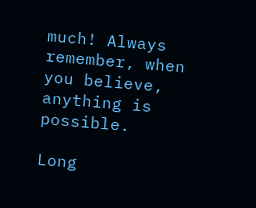much! Always remember, when you believe, anything is possible.

Long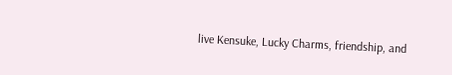live Kensuke, Lucky Charms, friendship, and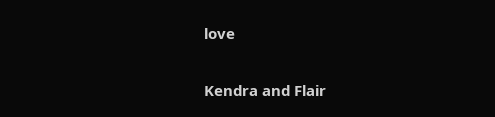love

Kendra and Flair